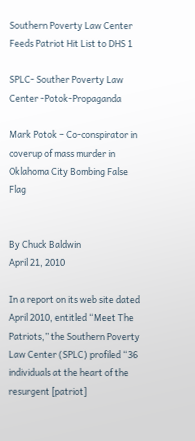Southern Poverty Law Center Feeds Patriot Hit List to DHS 1

SPLC- Souther Poverty Law Center -Potok-Propaganda

Mark Potok – Co-conspirator in coverup of mass murder in Oklahoma City Bombing False Flag


By Chuck Baldwin
April 21, 2010

In a report on its web site dated April 2010, entitled “Meet The Patriots,” the Southern Poverty Law Center (SPLC) profiled “36 individuals at the heart of the resurgent [patriot]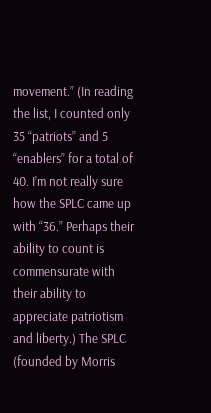movement.” (In reading the list, I counted only 35 “patriots” and 5 “enablers” for a total of 40. I’m not really sure how the SPLC came up with “36.” Perhaps their ability to count is commensurate with their ability to appreciate patriotism and liberty.) The SPLC (founded by Morris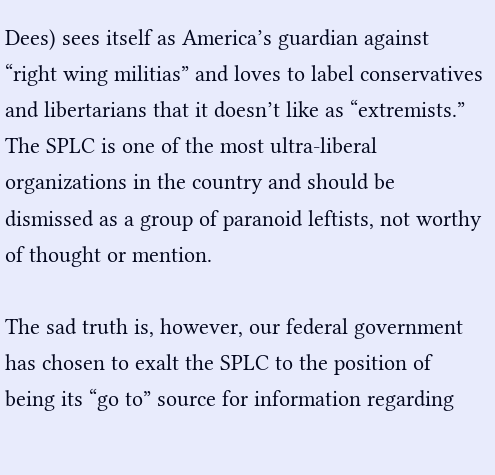Dees) sees itself as America’s guardian against “right wing militias” and loves to label conservatives and libertarians that it doesn’t like as “extremists.” The SPLC is one of the most ultra-liberal organizations in the country and should be dismissed as a group of paranoid leftists, not worthy of thought or mention.

The sad truth is, however, our federal government has chosen to exalt the SPLC to the position of being its “go to” source for information regarding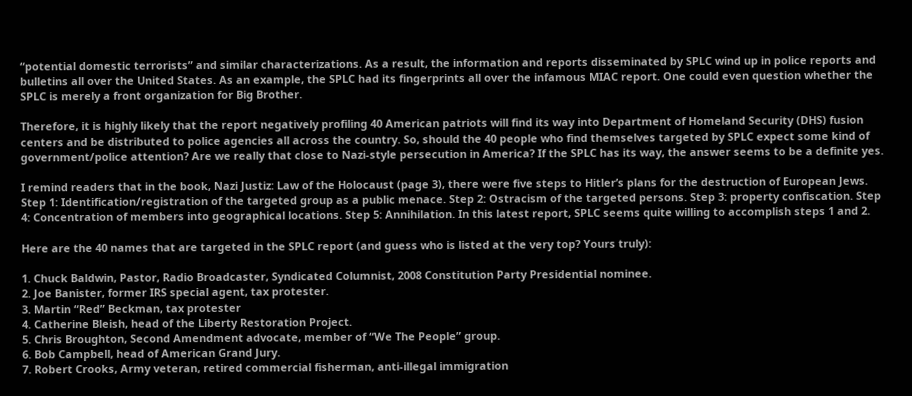“potential domestic terrorists” and similar characterizations. As a result, the information and reports disseminated by SPLC wind up in police reports and bulletins all over the United States. As an example, the SPLC had its fingerprints all over the infamous MIAC report. One could even question whether the SPLC is merely a front organization for Big Brother.

Therefore, it is highly likely that the report negatively profiling 40 American patriots will find its way into Department of Homeland Security (DHS) fusion centers and be distributed to police agencies all across the country. So, should the 40 people who find themselves targeted by SPLC expect some kind of government/police attention? Are we really that close to Nazi-style persecution in America? If the SPLC has its way, the answer seems to be a definite yes.

I remind readers that in the book, Nazi Justiz: Law of the Holocaust (page 3), there were five steps to Hitler’s plans for the destruction of European Jews. Step 1: Identification/registration of the targeted group as a public menace. Step 2: Ostracism of the targeted persons. Step 3: property confiscation. Step 4: Concentration of members into geographical locations. Step 5: Annihilation. In this latest report, SPLC seems quite willing to accomplish steps 1 and 2.

Here are the 40 names that are targeted in the SPLC report (and guess who is listed at the very top? Yours truly):

1. Chuck Baldwin, Pastor, Radio Broadcaster, Syndicated Columnist, 2008 Constitution Party Presidential nominee.
2. Joe Banister, former IRS special agent, tax protester.
3. Martin “Red” Beckman, tax protester
4. Catherine Bleish, head of the Liberty Restoration Project.
5. Chris Broughton, Second Amendment advocate, member of “We The People” group.
6. Bob Campbell, head of American Grand Jury.
7. Robert Crooks, Army veteran, retired commercial fisherman, anti-illegal immigration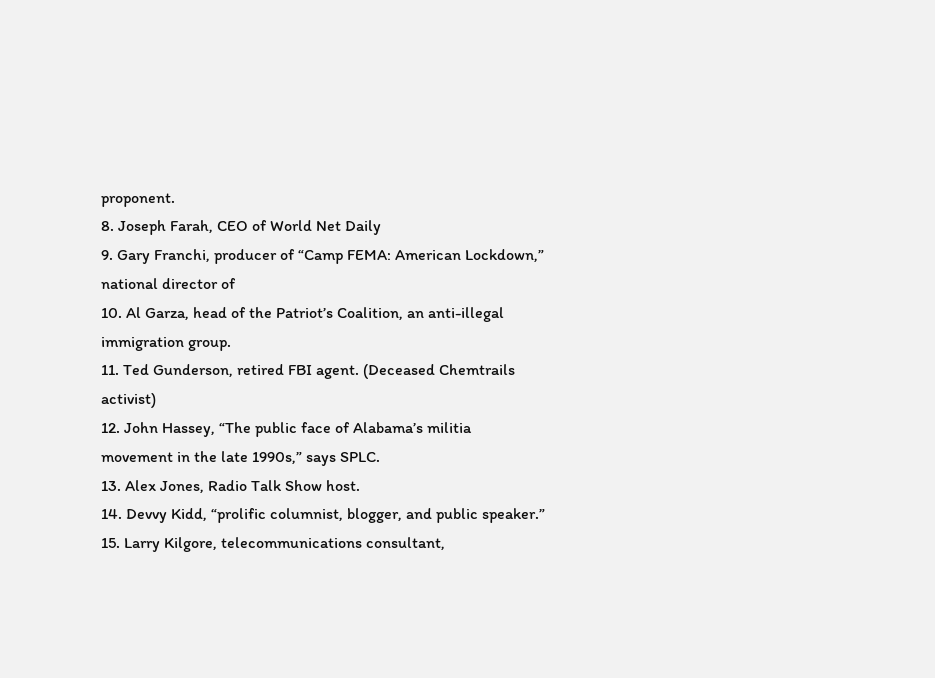proponent.
8. Joseph Farah, CEO of World Net Daily
9. Gary Franchi, producer of “Camp FEMA: American Lockdown,” national director of
10. Al Garza, head of the Patriot’s Coalition, an anti-illegal immigration group.
11. Ted Gunderson, retired FBI agent. (Deceased Chemtrails activist)
12. John Hassey, “The public face of Alabama’s militia movement in the late 1990s,” says SPLC.
13. Alex Jones, Radio Talk Show host.
14. Devvy Kidd, “prolific columnist, blogger, and public speaker.”
15. Larry Kilgore, telecommunications consultant,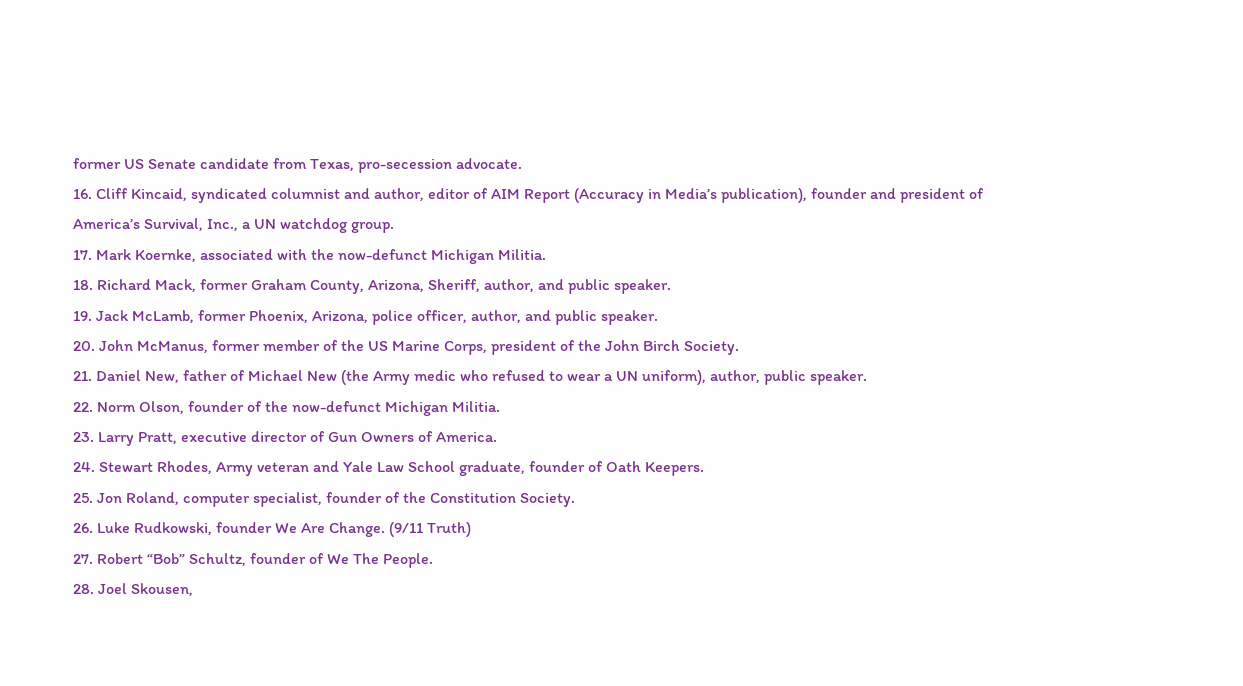former US Senate candidate from Texas, pro-secession advocate.
16. Cliff Kincaid, syndicated columnist and author, editor of AIM Report (Accuracy in Media’s publication), founder and president of America’s Survival, Inc., a UN watchdog group.
17. Mark Koernke, associated with the now-defunct Michigan Militia.
18. Richard Mack, former Graham County, Arizona, Sheriff, author, and public speaker.
19. Jack McLamb, former Phoenix, Arizona, police officer, author, and public speaker.
20. John McManus, former member of the US Marine Corps, president of the John Birch Society.
21. Daniel New, father of Michael New (the Army medic who refused to wear a UN uniform), author, public speaker.
22. Norm Olson, founder of the now-defunct Michigan Militia.
23. Larry Pratt, executive director of Gun Owners of America.
24. Stewart Rhodes, Army veteran and Yale Law School graduate, founder of Oath Keepers.
25. Jon Roland, computer specialist, founder of the Constitution Society.
26. Luke Rudkowski, founder We Are Change. (9/11 Truth)
27. Robert “Bob” Schultz, founder of We The People.
28. Joel Skousen,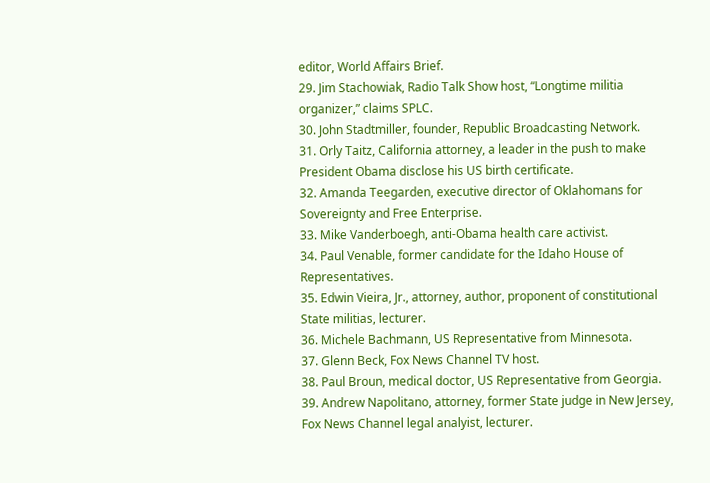editor, World Affairs Brief.
29. Jim Stachowiak, Radio Talk Show host, “Longtime militia organizer,” claims SPLC.
30. John Stadtmiller, founder, Republic Broadcasting Network.
31. Orly Taitz, California attorney, a leader in the push to make President Obama disclose his US birth certificate.
32. Amanda Teegarden, executive director of Oklahomans for Sovereignty and Free Enterprise.
33. Mike Vanderboegh, anti-Obama health care activist.
34. Paul Venable, former candidate for the Idaho House of Representatives.
35. Edwin Vieira, Jr., attorney, author, proponent of constitutional State militias, lecturer.
36. Michele Bachmann, US Representative from Minnesota.
37. Glenn Beck, Fox News Channel TV host.
38. Paul Broun, medical doctor, US Representative from Georgia.
39. Andrew Napolitano, attorney, former State judge in New Jersey, Fox News Channel legal analyist, lecturer.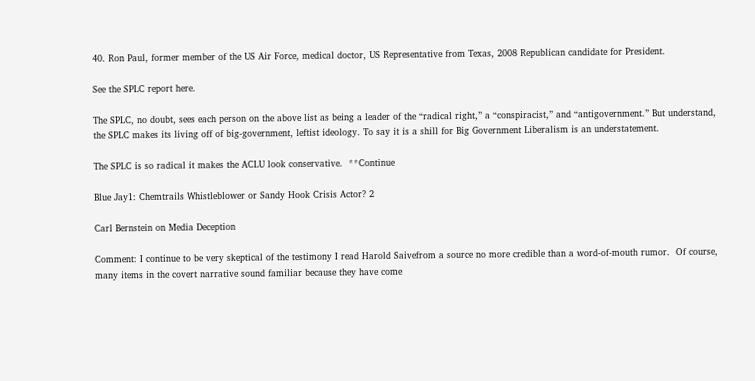40. Ron Paul, former member of the US Air Force, medical doctor, US Representative from Texas, 2008 Republican candidate for President.

See the SPLC report here.

The SPLC, no doubt, sees each person on the above list as being a leader of the “radical right,” a “conspiracist,” and “antigovernment.” But understand, the SPLC makes its living off of big-government, leftist ideology. To say it is a shill for Big Government Liberalism is an understatement.

The SPLC is so radical it makes the ACLU look conservative.  **Continue

Blue Jay1: Chemtrails Whistleblower or Sandy Hook Crisis Actor? 2

Carl Bernstein on Media Deception

Comment: I continue to be very skeptical of the testimony I read Harold Saivefrom a source no more credible than a word-of-mouth rumor.  Of course, many items in the covert narrative sound familiar because they have come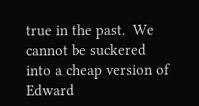true in the past.  We cannot be suckered into a cheap version of Edward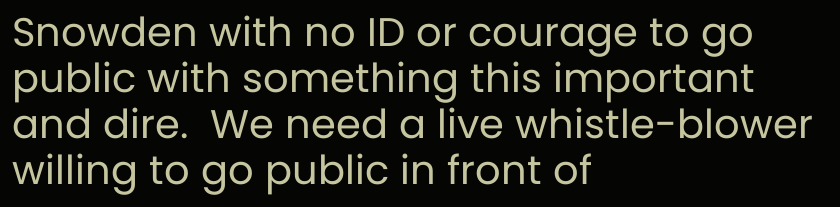Snowden with no ID or courage to go public with something this important and dire.  We need a live whistle-blower willing to go public in front of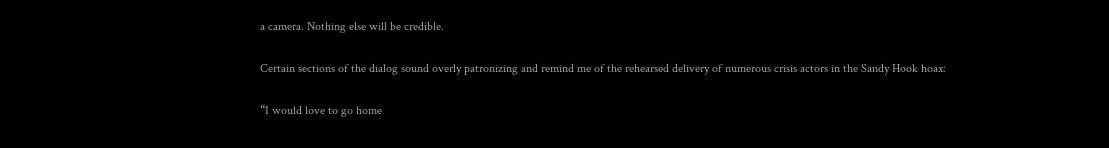a camera. Nothing else will be credible.

Certain sections of the dialog sound overly patronizing and remind me of the rehearsed delivery of numerous crisis actors in the Sandy Hook hoax:

“I would love to go home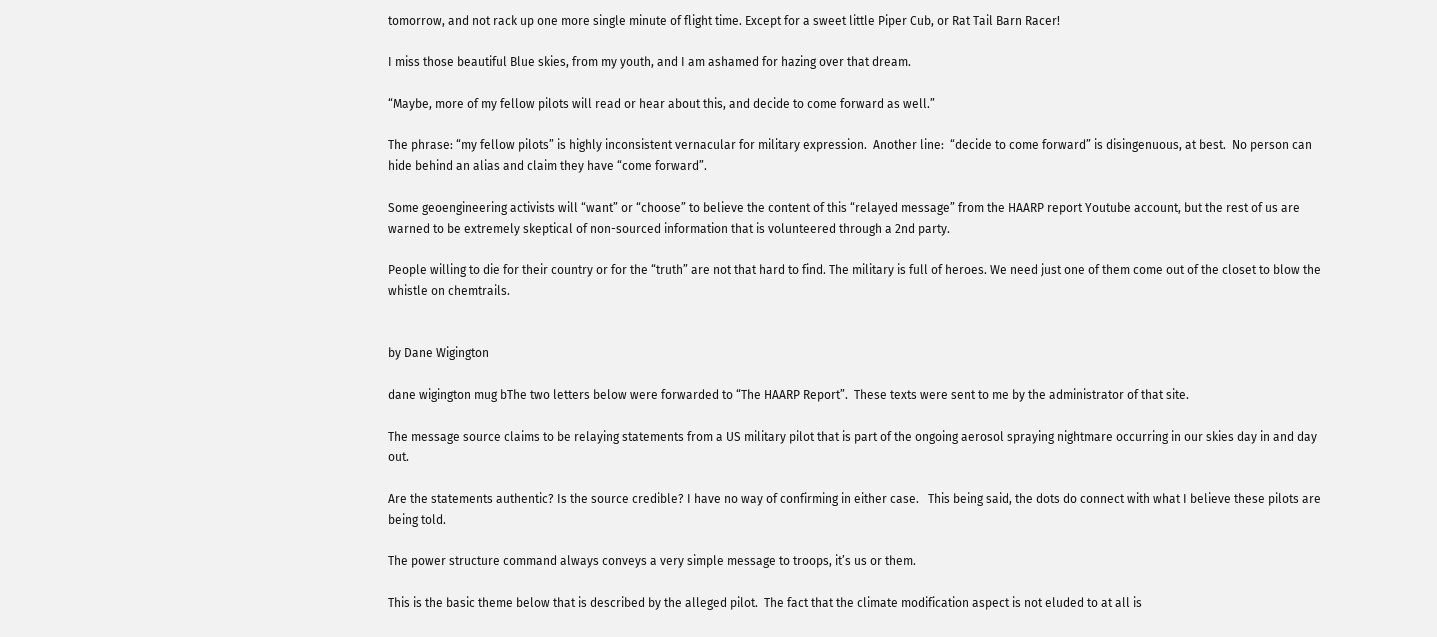tomorrow, and not rack up one more single minute of flight time. Except for a sweet little Piper Cub, or Rat Tail Barn Racer!

I miss those beautiful Blue skies, from my youth, and I am ashamed for hazing over that dream.

“Maybe, more of my fellow pilots will read or hear about this, and decide to come forward as well.”

The phrase: “my fellow pilots” is highly inconsistent vernacular for military expression.  Another line:  “decide to come forward” is disingenuous, at best.  No person can hide behind an alias and claim they have “come forward”.

Some geoengineering activists will “want” or “choose” to believe the content of this “relayed message” from the HAARP report Youtube account, but the rest of us are warned to be extremely skeptical of non-sourced information that is volunteered through a 2nd party.

People willing to die for their country or for the “truth” are not that hard to find. The military is full of heroes. We need just one of them come out of the closet to blow the whistle on chemtrails.


by Dane Wigington

dane wigington mug bThe two letters below were forwarded to “The HAARP Report”.  These texts were sent to me by the administrator of that site.

The message source claims to be relaying statements from a US military pilot that is part of the ongoing aerosol spraying nightmare occurring in our skies day in and day out.

Are the statements authentic? Is the source credible? I have no way of confirming in either case.   This being said, the dots do connect with what I believe these pilots are being told.

The power structure command always conveys a very simple message to troops, it’s us or them.

This is the basic theme below that is described by the alleged pilot.  The fact that the climate modification aspect is not eluded to at all is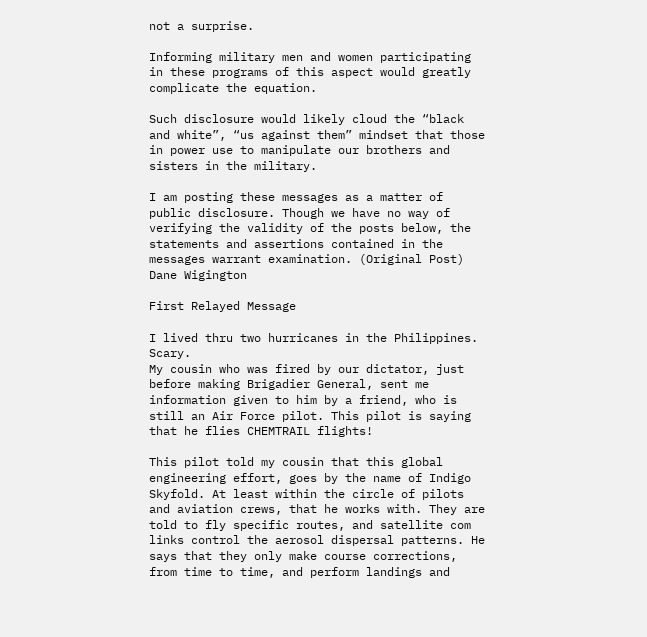not a surprise.

Informing military men and women participating in these programs of this aspect would greatly complicate the equation.

Such disclosure would likely cloud the “black and white”, “us against them” mindset that those in power use to manipulate our brothers and sisters in the military.

I am posting these messages as a matter of public disclosure. Though we have no way of verifying the validity of the posts below, the statements and assertions contained in the messages warrant examination. (Original Post)
Dane Wigington

First Relayed Message

I lived thru two hurricanes in the Philippines. Scary.
My cousin who was fired by our dictator, just before making Brigadier General, sent me information given to him by a friend, who is still an Air Force pilot. This pilot is saying that he flies CHEMTRAIL flights!

This pilot told my cousin that this global engineering effort, goes by the name of Indigo Skyfold. At least within the circle of pilots and aviation crews, that he works with. They are told to fly specific routes, and satellite com links control the aerosol dispersal patterns. He says that they only make course corrections, from time to time, and perform landings and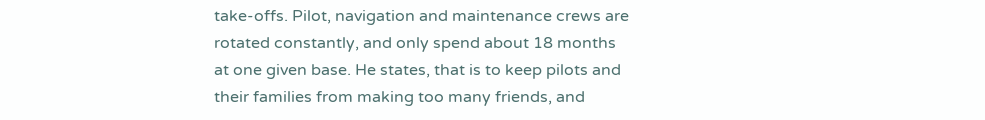take-offs. Pilot, navigation and maintenance crews are rotated constantly, and only spend about 18 months at one given base. He states, that is to keep pilots and their families from making too many friends, and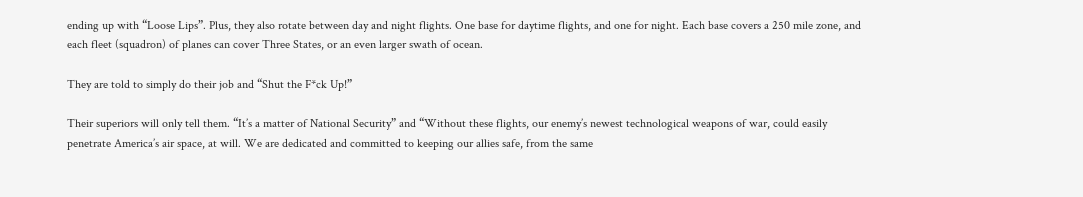ending up with “Loose Lips”. Plus, they also rotate between day and night flights. One base for daytime flights, and one for night. Each base covers a 250 mile zone, and each fleet (squadron) of planes can cover Three States, or an even larger swath of ocean.

They are told to simply do their job and “Shut the F*ck Up!”

Their superiors will only tell them. “It’s a matter of National Security” and “Without these flights, our enemy’s newest technological weapons of war, could easily penetrate America’s air space, at will. We are dedicated and committed to keeping our allies safe, from the same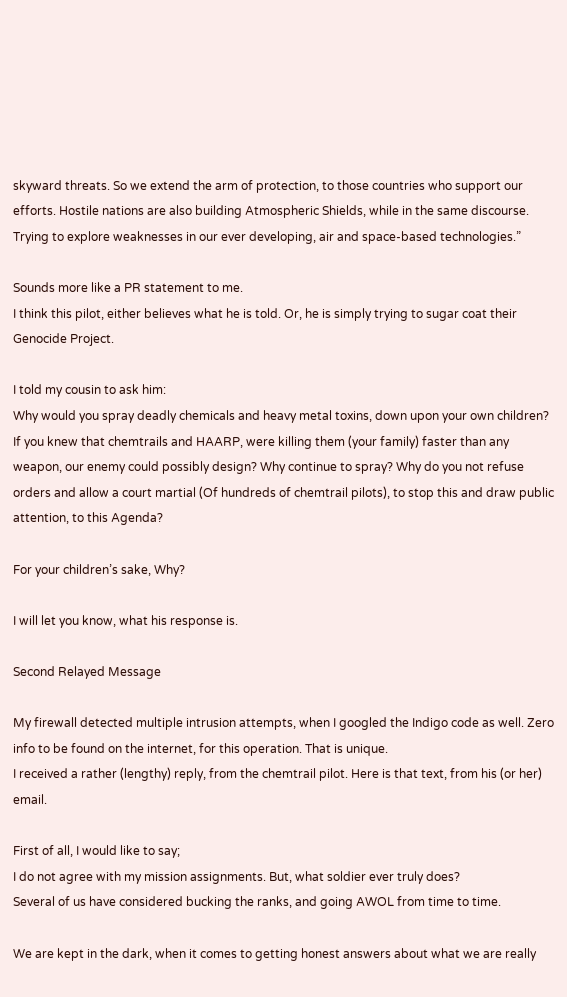skyward threats. So we extend the arm of protection, to those countries who support our efforts. Hostile nations are also building Atmospheric Shields, while in the same discourse. Trying to explore weaknesses in our ever developing, air and space-based technologies.”

Sounds more like a PR statement to me.
I think this pilot, either believes what he is told. Or, he is simply trying to sugar coat their Genocide Project.

I told my cousin to ask him:
Why would you spray deadly chemicals and heavy metal toxins, down upon your own children?
If you knew that chemtrails and HAARP, were killing them (your family) faster than any weapon, our enemy could possibly design? Why continue to spray? Why do you not refuse orders and allow a court martial (Of hundreds of chemtrail pilots), to stop this and draw public attention, to this Agenda?

For your children’s sake, Why?

I will let you know, what his response is.

Second Relayed Message

My firewall detected multiple intrusion attempts, when I googled the Indigo code as well. Zero info to be found on the internet, for this operation. That is unique.
I received a rather (lengthy) reply, from the chemtrail pilot. Here is that text, from his (or her) email.

First of all, I would like to say;
I do not agree with my mission assignments. But, what soldier ever truly does?
Several of us have considered bucking the ranks, and going AWOL from time to time.

We are kept in the dark, when it comes to getting honest answers about what we are really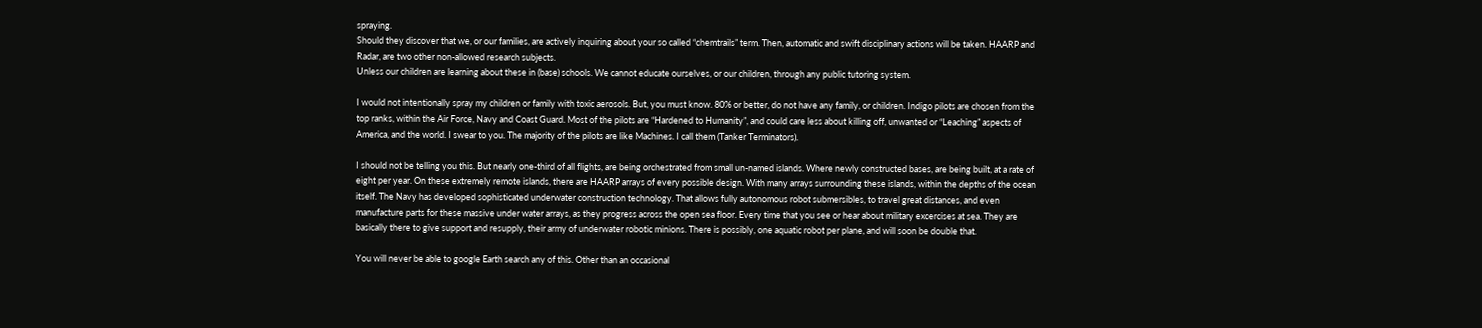spraying.
Should they discover that we, or our families, are actively inquiring about your so called “chemtrails” term. Then, automatic and swift disciplinary actions will be taken. HAARP and Radar, are two other non-allowed research subjects.
Unless our children are learning about these in (base) schools. We cannot educate ourselves, or our children, through any public tutoring system.

I would not intentionally spray my children or family with toxic aerosols. But, you must know. 80% or better, do not have any family, or children. Indigo pilots are chosen from the top ranks, within the Air Force, Navy and Coast Guard. Most of the pilots are “Hardened to Humanity”, and could care less about killing off, unwanted or “Leaching” aspects of America, and the world. I swear to you. The majority of the pilots are like Machines. I call them (Tanker Terminators).

I should not be telling you this. But nearly one-third of all flights, are being orchestrated from small un-named islands. Where newly constructed bases, are being built, at a rate of eight per year. On these extremely remote islands, there are HAARP arrays of every possible design. With many arrays surrounding these islands, within the depths of the ocean itself. The Navy has developed sophisticated underwater construction technology. That allows fully autonomous robot submersibles, to travel great distances, and even manufacture parts for these massive under water arrays, as they progress across the open sea floor. Every time that you see or hear about military excercises at sea. They are basically there to give support and resupply, their army of underwater robotic minions. There is possibly, one aquatic robot per plane, and will soon be double that.

You will never be able to google Earth search any of this. Other than an occasional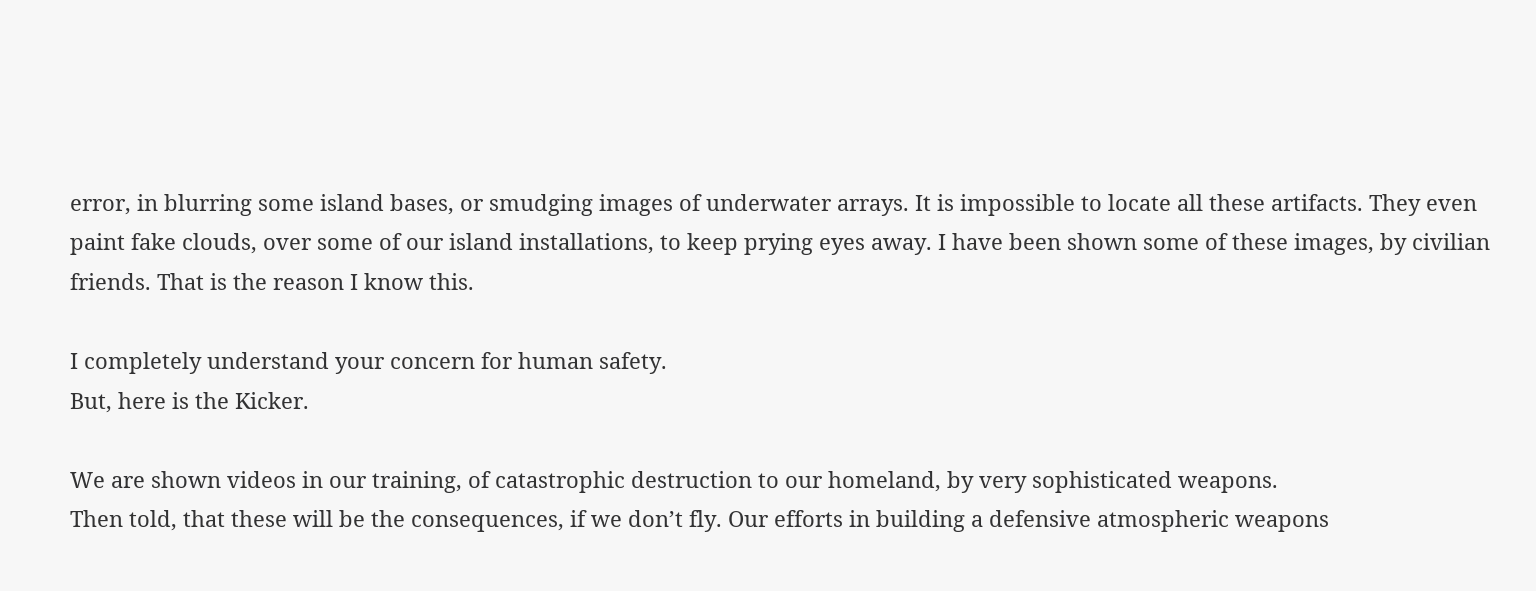error, in blurring some island bases, or smudging images of underwater arrays. It is impossible to locate all these artifacts. They even paint fake clouds, over some of our island installations, to keep prying eyes away. I have been shown some of these images, by civilian friends. That is the reason I know this.

I completely understand your concern for human safety.
But, here is the Kicker.

We are shown videos in our training, of catastrophic destruction to our homeland, by very sophisticated weapons.
Then told, that these will be the consequences, if we don’t fly. Our efforts in building a defensive atmospheric weapons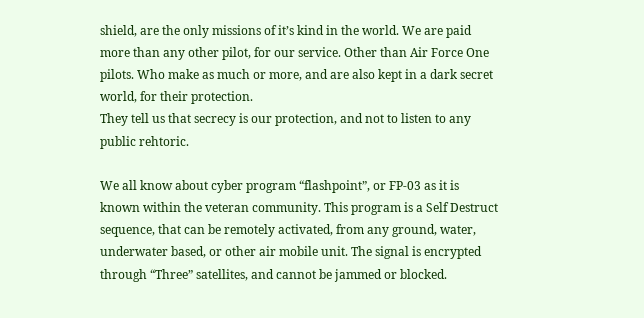shield, are the only missions of it’s kind in the world. We are paid more than any other pilot, for our service. Other than Air Force One pilots. Who make as much or more, and are also kept in a dark secret world, for their protection.
They tell us that secrecy is our protection, and not to listen to any public rehtoric.

We all know about cyber program “flashpoint”, or FP-03 as it is known within the veteran community. This program is a Self Destruct sequence, that can be remotely activated, from any ground, water, underwater based, or other air mobile unit. The signal is encrypted through “Three” satellites, and cannot be jammed or blocked.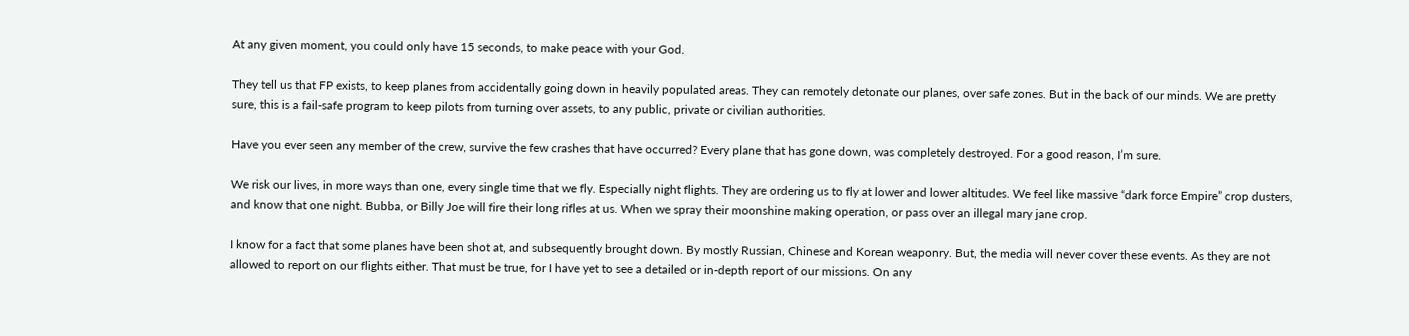At any given moment, you could only have 15 seconds, to make peace with your God.

They tell us that FP exists, to keep planes from accidentally going down in heavily populated areas. They can remotely detonate our planes, over safe zones. But in the back of our minds. We are pretty sure, this is a fail-safe program to keep pilots from turning over assets, to any public, private or civilian authorities.

Have you ever seen any member of the crew, survive the few crashes that have occurred? Every plane that has gone down, was completely destroyed. For a good reason, I’m sure.

We risk our lives, in more ways than one, every single time that we fly. Especially night flights. They are ordering us to fly at lower and lower altitudes. We feel like massive “dark force Empire” crop dusters, and know that one night. Bubba, or Billy Joe will fire their long rifles at us. When we spray their moonshine making operation, or pass over an illegal mary jane crop.

I know for a fact that some planes have been shot at, and subsequently brought down. By mostly Russian, Chinese and Korean weaponry. But, the media will never cover these events. As they are not allowed to report on our flights either. That must be true, for I have yet to see a detailed or in-depth report of our missions. On any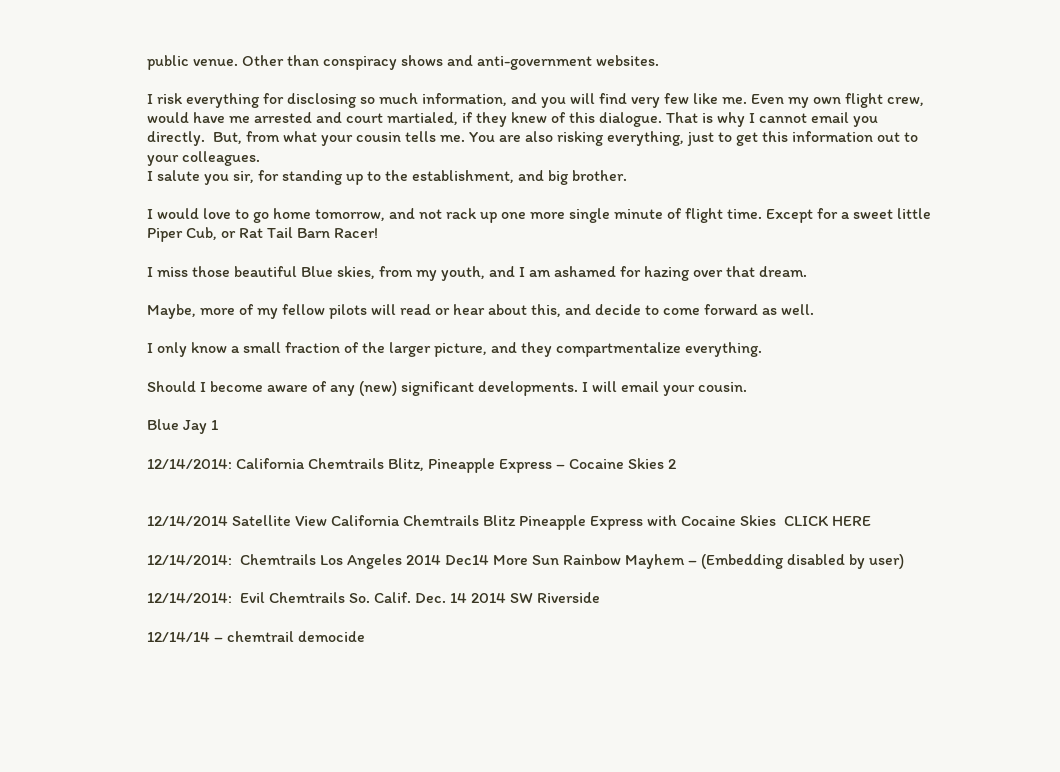public venue. Other than conspiracy shows and anti-government websites.

I risk everything for disclosing so much information, and you will find very few like me. Even my own flight crew, would have me arrested and court martialed, if they knew of this dialogue. That is why I cannot email you directly.  But, from what your cousin tells me. You are also risking everything, just to get this information out to your colleagues.
I salute you sir, for standing up to the establishment, and big brother.

I would love to go home tomorrow, and not rack up one more single minute of flight time. Except for a sweet little Piper Cub, or Rat Tail Barn Racer!

I miss those beautiful Blue skies, from my youth, and I am ashamed for hazing over that dream.

Maybe, more of my fellow pilots will read or hear about this, and decide to come forward as well.

I only know a small fraction of the larger picture, and they compartmentalize everything.

Should I become aware of any (new) significant developments. I will email your cousin.

Blue Jay 1

12/14/2014: California Chemtrails Blitz, Pineapple Express – Cocaine Skies 2


12/14/2014 Satellite View California Chemtrails Blitz Pineapple Express with Cocaine Skies  CLICK HERE

12/14/2014:  Chemtrails Los Angeles 2014 Dec14 More Sun Rainbow Mayhem – (Embedding disabled by user)

12/14/2014:  Evil Chemtrails So. Calif. Dec. 14 2014 SW Riverside

12/14/14 – chemtrail democide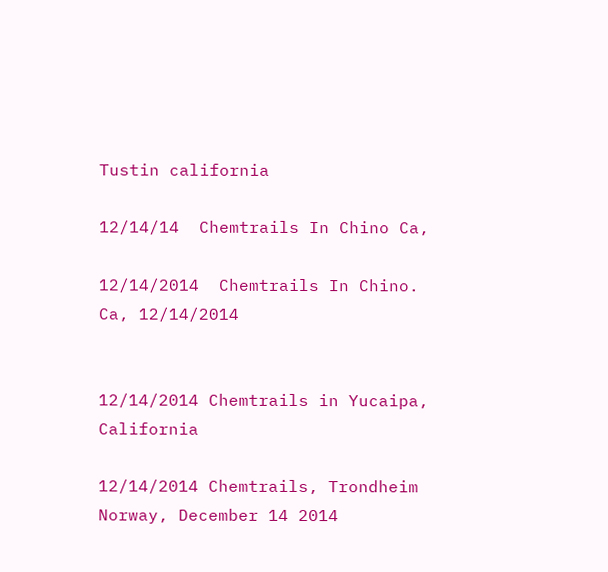Tustin california

12/14/14  Chemtrails In Chino Ca,

12/14/2014  Chemtrails In Chino. Ca, 12/14/2014


12/14/2014 Chemtrails in Yucaipa, California

12/14/2014 Chemtrails, Trondheim Norway, December 14 2014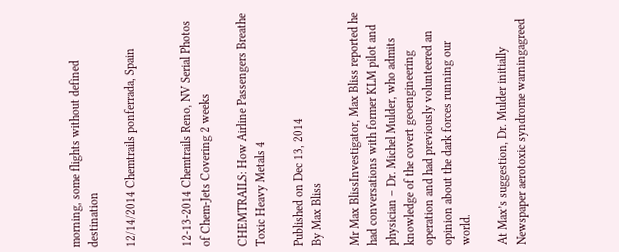morning, some flights without defined destination

12/14/2014 Chemtrails ponferrada, Spain


12-13-2014 Chemtrails Reno, NV Serial Photos of Chem-Jets Covering 2 weeks

CHEMTRAILS: How Airline Passengers Breathe Toxic Heavy Metals 4

Published on Dec 13, 2014
By Max Bliss

Mr Max BlissInvestigator, Max Bliss reported he had conversations with former KLM pilot and physician – Dr. Michel Mulder, who admits knowledge of the covert geoengineering operation and had previously volunteered an opinion about the dark forces running our world.

At Max’s suggestion, Dr. Mulder initially Newspaper aerotoxic syndrome warningagreed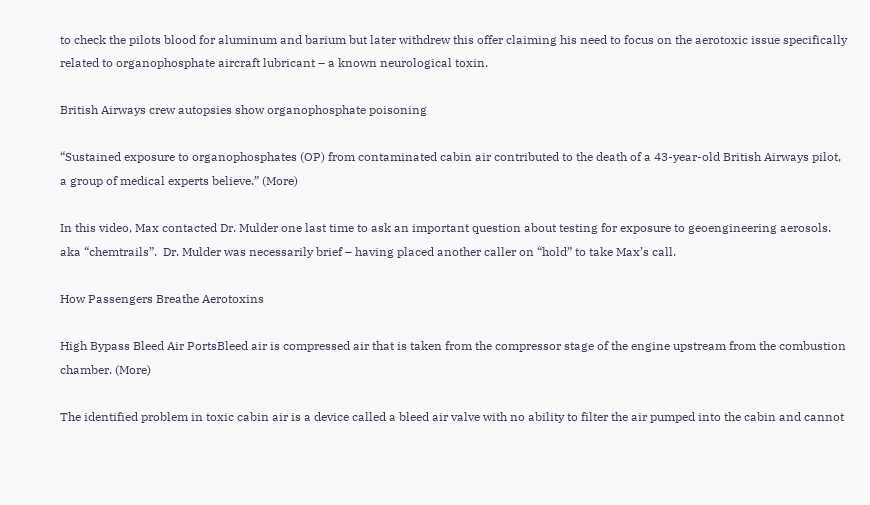to check the pilots blood for aluminum and barium but later withdrew this offer claiming his need to focus on the aerotoxic issue specifically related to organophosphate aircraft lubricant – a known neurological toxin.

British Airways crew autopsies show organophosphate poisoning

“Sustained exposure to organophosphates (OP) from contaminated cabin air contributed to the death of a 43-year-old British Airways pilot, a group of medical experts believe.” (More)

In this video, Max contacted Dr. Mulder one last time to ask an important question about testing for exposure to geoengineering aerosols. aka “chemtrails”.  Dr. Mulder was necessarily brief – having placed another caller on “hold” to take Max’s call.

How Passengers Breathe Aerotoxins

High Bypass Bleed Air PortsBleed air is compressed air that is taken from the compressor stage of the engine upstream from the combustion chamber. (More)

The identified problem in toxic cabin air is a device called a bleed air valve with no ability to filter the air pumped into the cabin and cannot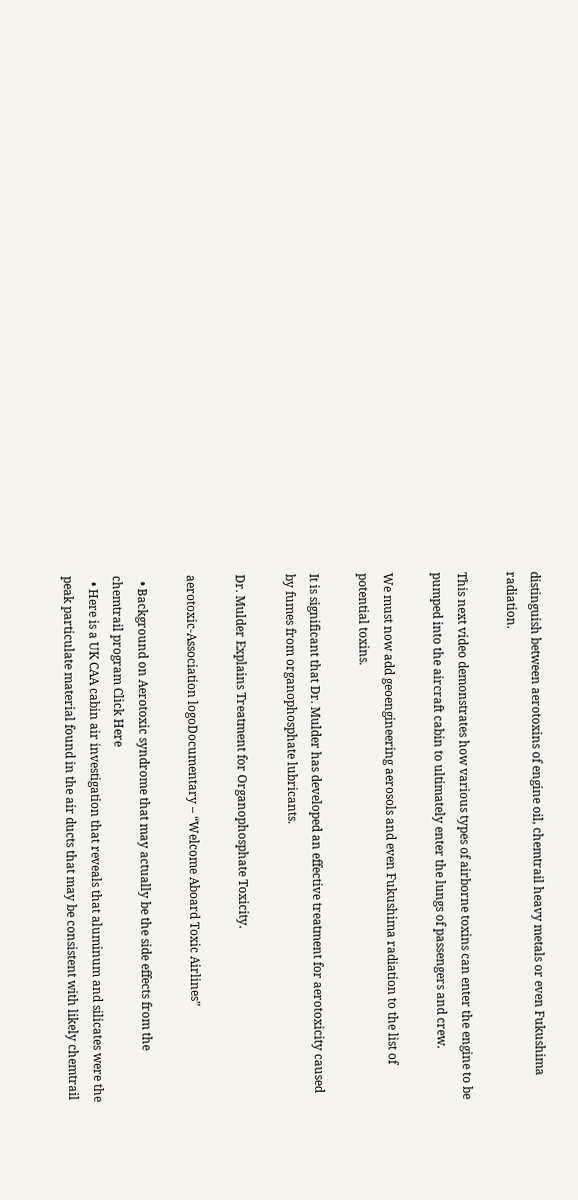distinguish between aerotoxins of engine oil, chemtrail heavy metals or even Fukushima radiation.

This next video demonstrates how various types of airborne toxins can enter the engine to be pumped into the aircraft cabin to ultimately enter the lungs of passengers and crew.

We must now add geoengineering aerosols and even Fukushima radiation to the list of potential toxins.

It is significant that Dr. Mulder has developed an effective treatment for aerotoxicity caused by fumes from organophosphate lubricants.

Dr. Mulder Explains Treatment for Organophosphate Toxicity.

aerotoxic-Association logoDocumentary – “Welcome Aboard Toxic Airlines”

  • Background on Aerotoxic syndrome that may actually be the side effects from the chemtrail program Click Here
  • Here is a UK CAA cabin air investigation that reveals that aluminum and silicates were the peak particulate material found in the air ducts that may be consistent with likely chemtrail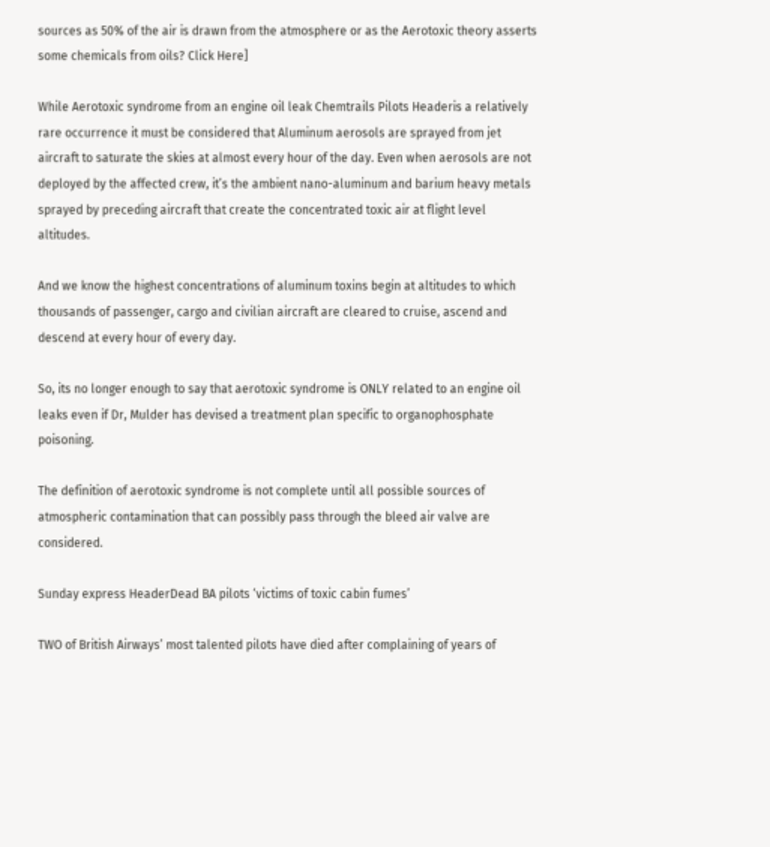sources as 50% of the air is drawn from the atmosphere or as the Aerotoxic theory asserts some chemicals from oils? Click Here]

While Aerotoxic syndrome from an engine oil leak Chemtrails Pilots Headeris a relatively rare occurrence it must be considered that Aluminum aerosols are sprayed from jet aircraft to saturate the skies at almost every hour of the day. Even when aerosols are not deployed by the affected crew, it’s the ambient nano-aluminum and barium heavy metals sprayed by preceding aircraft that create the concentrated toxic air at flight level altitudes.

And we know the highest concentrations of aluminum toxins begin at altitudes to which thousands of passenger, cargo and civilian aircraft are cleared to cruise, ascend and descend at every hour of every day.

So, its no longer enough to say that aerotoxic syndrome is ONLY related to an engine oil leaks even if Dr, Mulder has devised a treatment plan specific to organophosphate poisoning.

The definition of aerotoxic syndrome is not complete until all possible sources of atmospheric contamination that can possibly pass through the bleed air valve are considered.

Sunday express HeaderDead BA pilots ‘victims of toxic cabin fumes’

TWO of British Airways’ most talented pilots have died after complaining of years of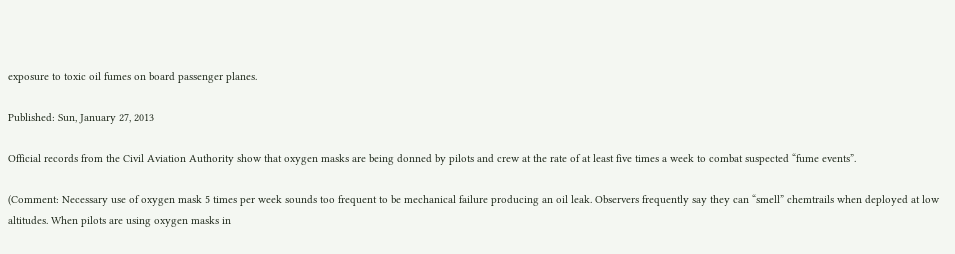exposure to toxic oil fumes on board passenger planes.

Published: Sun, January 27, 2013

Official records from the Civil Aviation Authority show that oxygen masks are being donned by pilots and crew at the rate of at least five times a week to combat suspected “fume events”.

(Comment: Necessary use of oxygen mask 5 times per week sounds too frequent to be mechanical failure producing an oil leak. Observers frequently say they can “smell” chemtrails when deployed at low altitudes. When pilots are using oxygen masks in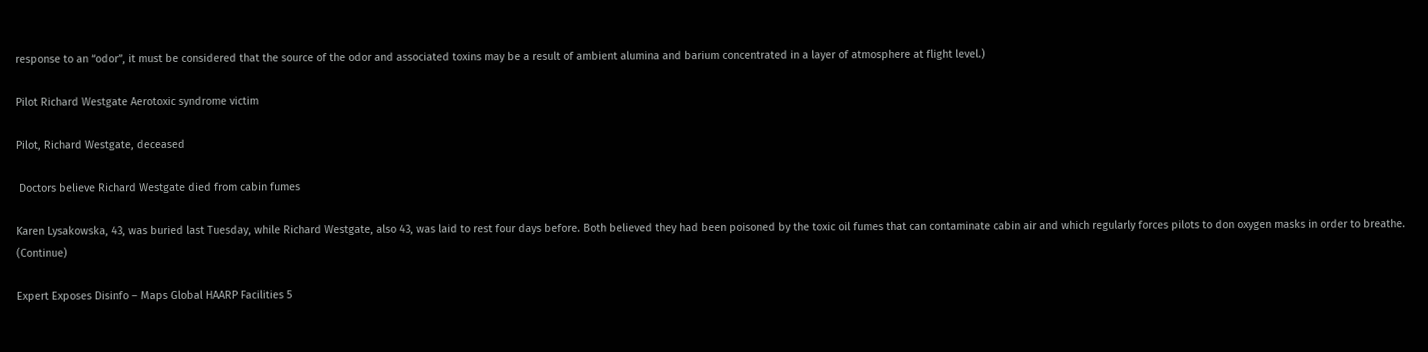response to an “odor”, it must be considered that the source of the odor and associated toxins may be a result of ambient alumina and barium concentrated in a layer of atmosphere at flight level.)

Pilot Richard Westgate Aerotoxic syndrome victim

Pilot, Richard Westgate, deceased

 Doctors believe Richard Westgate died from cabin fumes

Karen Lysakowska, 43, was buried last Tuesday, while Richard Westgate, also 43, was laid to rest four days before. Both believed they had been poisoned by the toxic oil fumes that can contaminate cabin air and which regularly forces pilots to don oxygen masks in order to breathe. (Continue)

Expert Exposes Disinfo – Maps Global HAARP Facilities 5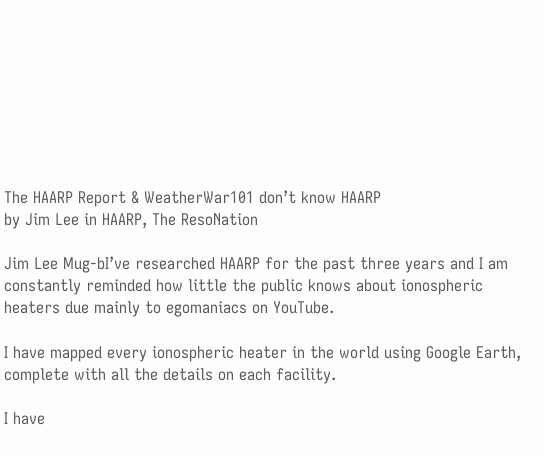The HAARP Report & WeatherWar101 don’t know HAARP
by Jim Lee in HAARP, The ResoNation

Jim Lee Mug-bI’ve researched HAARP for the past three years and I am constantly reminded how little the public knows about ionospheric heaters due mainly to egomaniacs on YouTube.

I have mapped every ionospheric heater in the world using Google Earth, complete with all the details on each facility.

I have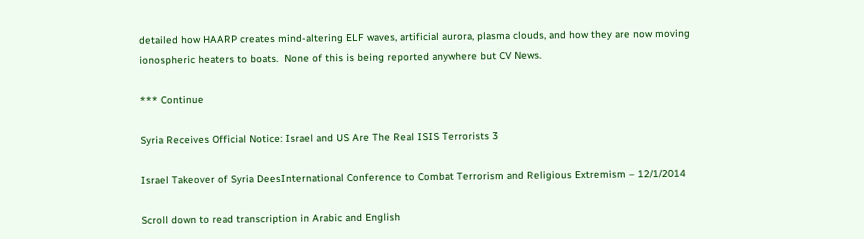detailed how HAARP creates mind-altering ELF waves, artificial aurora, plasma clouds, and how they are now moving ionospheric heaters to boats.  None of this is being reported anywhere but CV News.

*** Continue

Syria Receives Official Notice: Israel and US Are The Real ISIS Terrorists 3

Israel Takeover of Syria DeesInternational Conference to Combat Terrorism and Religious Extremism – 12/1/2014

Scroll down to read transcription in Arabic and English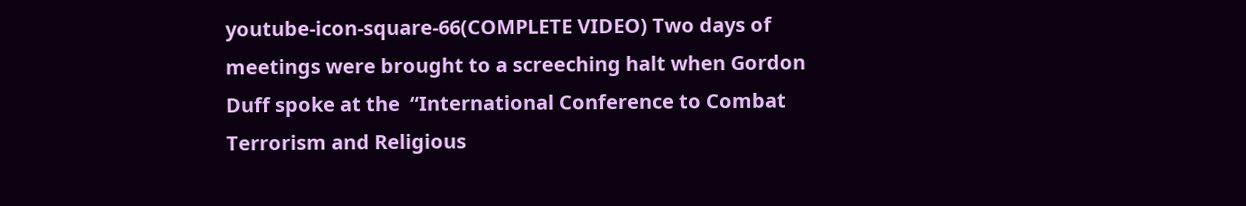youtube-icon-square-66(COMPLETE VIDEO) Two days of meetings were brought to a screeching halt when Gordon Duff spoke at the  “International Conference to Combat Terrorism and Religious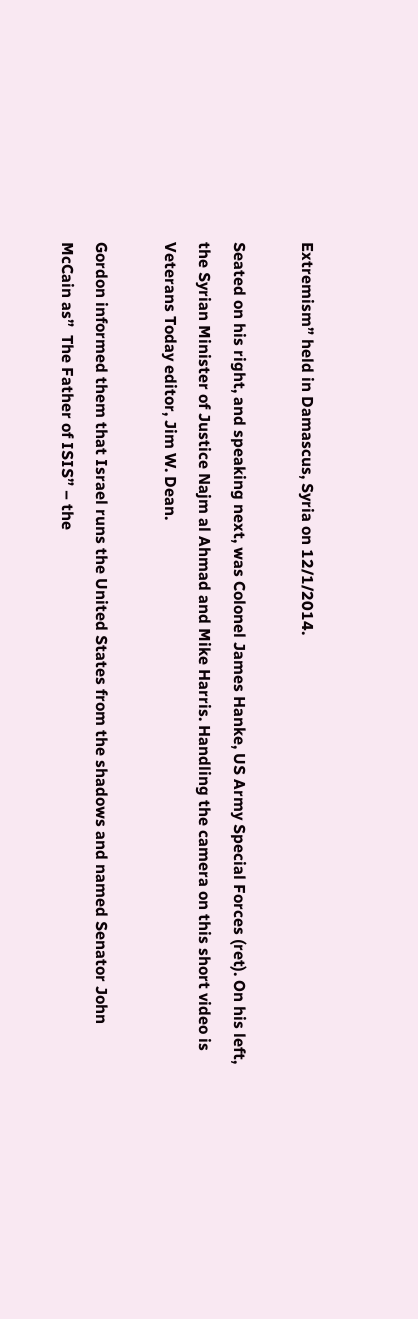Extremism” held in Damascus, Syria on 12/1/2014.

Seated on his right, and speaking next, was Colonel James Hanke, US Army Special Forces (ret). On his left, the Syrian Minister of Justice Najm al Ahmad and Mike Harris. Handling the camera on this short video is Veterans Today editor, Jim W. Dean.

Gordon informed them that Israel runs the United States from the shadows and named Senator John McCain as”  The Father of ISIS” – the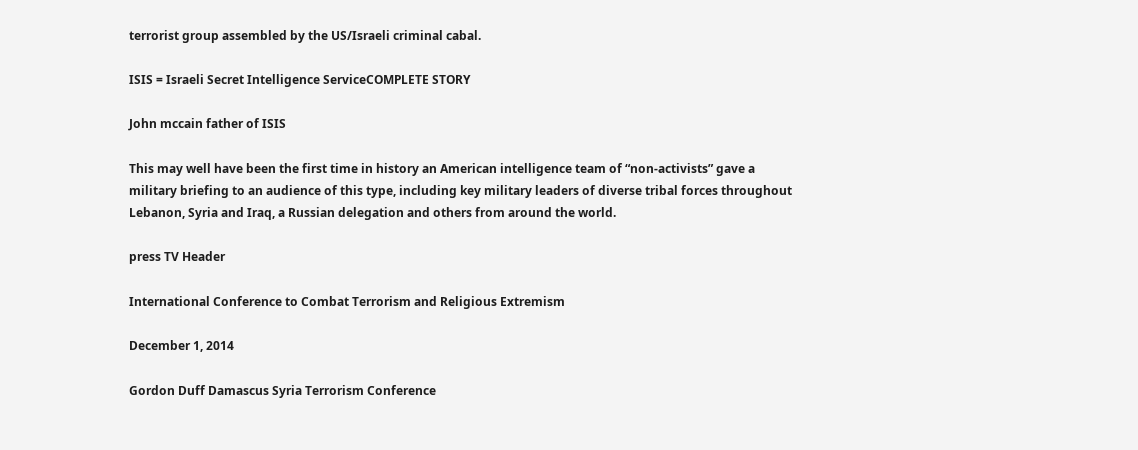terrorist group assembled by the US/Israeli criminal cabal.

ISIS = Israeli Secret Intelligence ServiceCOMPLETE STORY

John mccain father of ISIS

This may well have been the first time in history an American intelligence team of “non-activists” gave a military briefing to an audience of this type, including key military leaders of diverse tribal forces throughout Lebanon, Syria and Iraq, a Russian delegation and others from around the world.

press TV Header

International Conference to Combat Terrorism and Religious Extremism

December 1, 2014

Gordon Duff Damascus Syria Terrorism Conference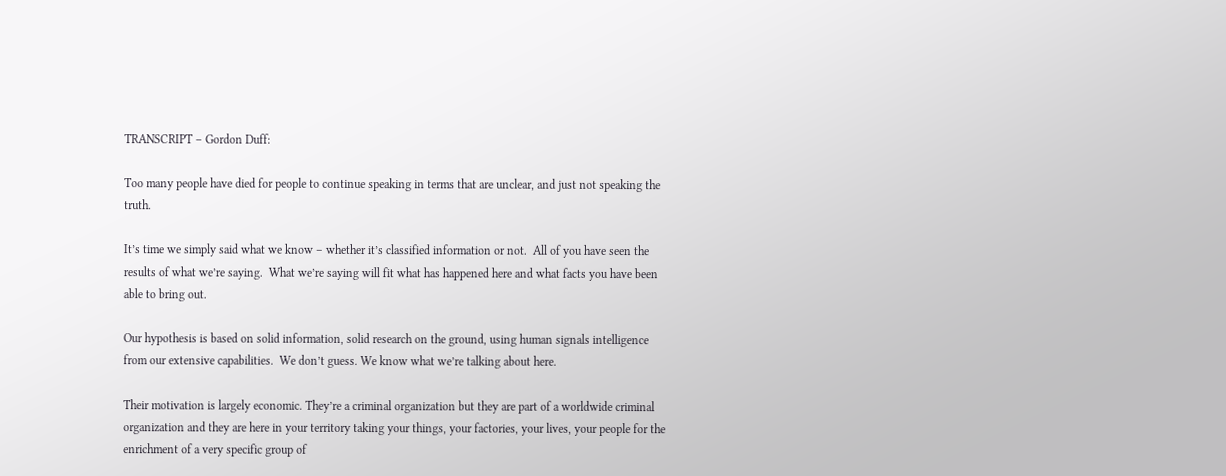TRANSCRIPT – Gordon Duff:

Too many people have died for people to continue speaking in terms that are unclear, and just not speaking the truth.

It’s time we simply said what we know – whether it’s classified information or not.  All of you have seen the results of what we’re saying.  What we’re saying will fit what has happened here and what facts you have been able to bring out.

Our hypothesis is based on solid information, solid research on the ground, using human signals intelligence from our extensive capabilities.  We don’t guess. We know what we’re talking about here.

Their motivation is largely economic. They’re a criminal organization but they are part of a worldwide criminal organization and they are here in your territory taking your things, your factories, your lives, your people for the enrichment of a very specific group of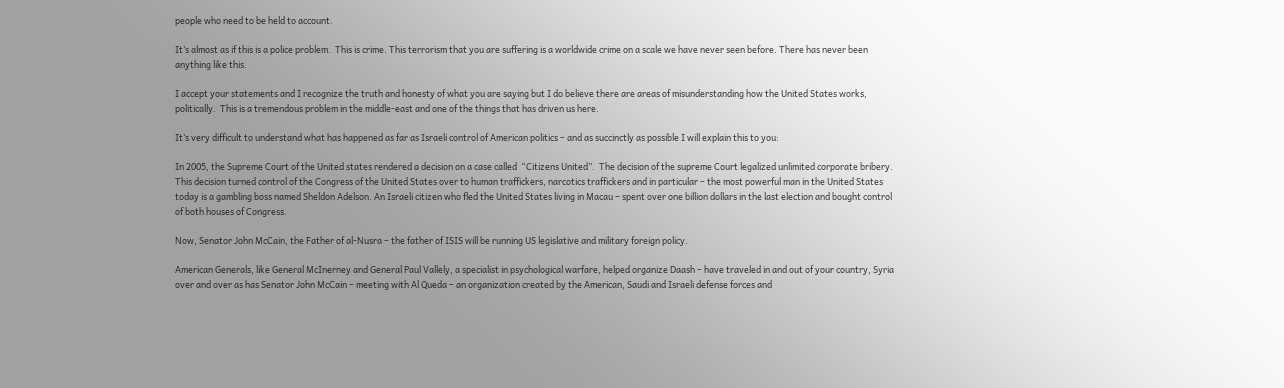people who need to be held to account.

It’s almost as if this is a police problem.  This is crime. This terrorism that you are suffering is a worldwide crime on a scale we have never seen before. There has never been anything like this.

I accept your statements and I recognize the truth and honesty of what you are saying but I do believe there are areas of misunderstanding how the United States works, politically.  This is a tremendous problem in the middle-east and one of the things that has driven us here.

It’s very difficult to understand what has happened as far as Israeli control of American politics – and as succinctly as possible I will explain this to you:

In 2005, the Supreme Court of the United states rendered a decision on a case called  “Citizens United”.  The decision of the supreme Court legalized unlimited corporate bribery.  This decision turned control of the Congress of the United States over to human traffickers, narcotics traffickers and in particular – the most powerful man in the United States today is a gambling boss named Sheldon Adelson. An Israeli citizen who fled the United States living in Macau – spent over one billion dollars in the last election and bought control of both houses of Congress.

Now, Senator John McCain, the Father of al-Nusra – the father of ISIS will be running US legislative and military foreign policy.

American Generals, like General McInerney and General Paul Vallely, a specialist in psychological warfare, helped organize Daash – have traveled in and out of your country, Syria over and over as has Senator John McCain – meeting with Al Queda – an organization created by the American, Saudi and Israeli defense forces and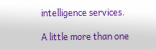intelligence services.

A little more than one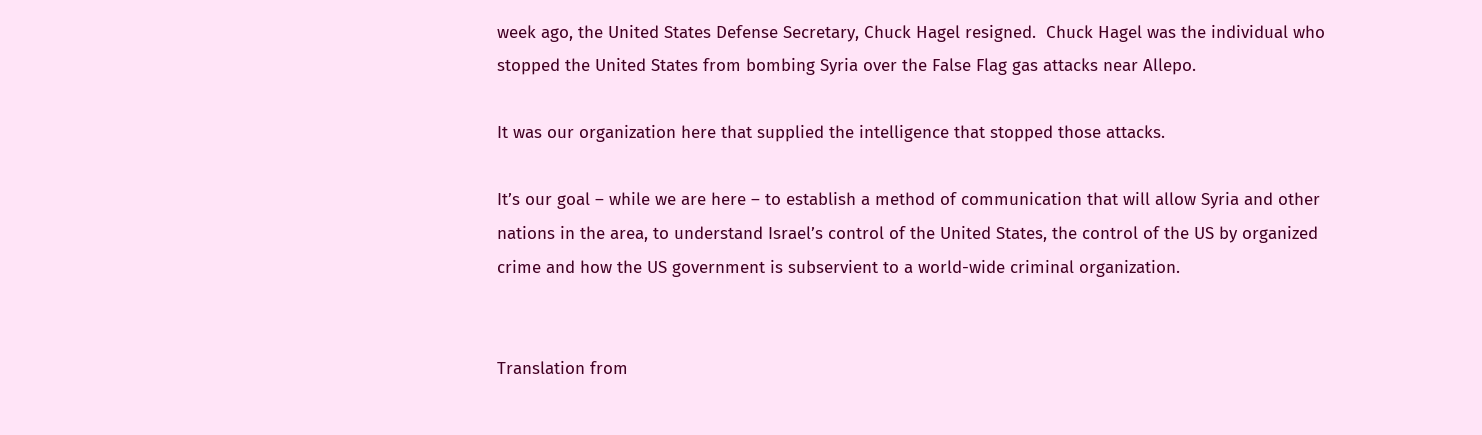week ago, the United States Defense Secretary, Chuck Hagel resigned.  Chuck Hagel was the individual who stopped the United States from bombing Syria over the False Flag gas attacks near Allepo.

It was our organization here that supplied the intelligence that stopped those attacks.

It’s our goal – while we are here – to establish a method of communication that will allow Syria and other nations in the area, to understand Israel’s control of the United States, the control of the US by organized crime and how the US government is subservient to a world-wide criminal organization.


Translation from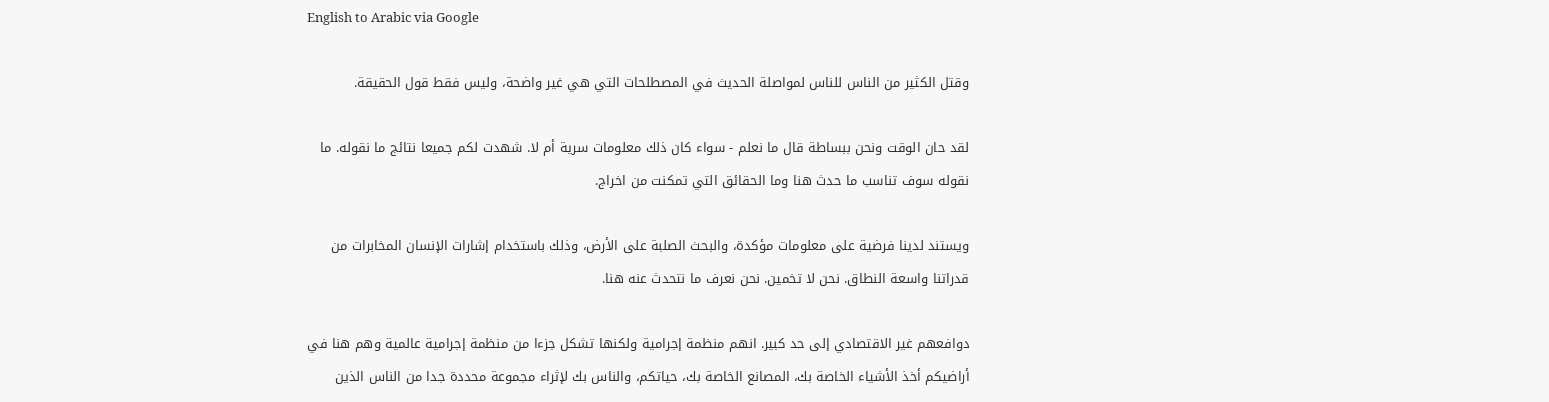English to Arabic via Google

وقتل الكثير من الناس للناس لمواصلة الحديث في المصطلحات التي هي غير واضحة، وليس فقط قول الحقيقة.

لقد حان الوقت ونحن ببساطة قال ما نعلم - سواء كان ذلك معلومات سرية أم لا. شهدت لكم جميعا نتائج ما نقوله. ما نقوله سوف تناسب ما حدث هنا وما الحقائق التي تمكنت من اخراج.

ويستند لدينا فرضية على معلومات مؤكدة، والبحث الصلبة على الأرض، وذلك باستخدام إشارات الإنسان المخابرات من قدراتنا واسعة النطاق. نحن لا تخمين. نحن نعرف ما نتحدث عنه هنا.

دوافعهم غير الاقتصادي إلى حد كبير. انهم منظمة إجرامية ولكنها تشكل جزءا من منظمة إجرامية عالمية وهم هنا في أراضيكم أخذ الأشياء الخاصة بك، المصانع الخاصة بك، حياتكم، والناس بك لإثراء مجموعة محددة جدا من الناس الذين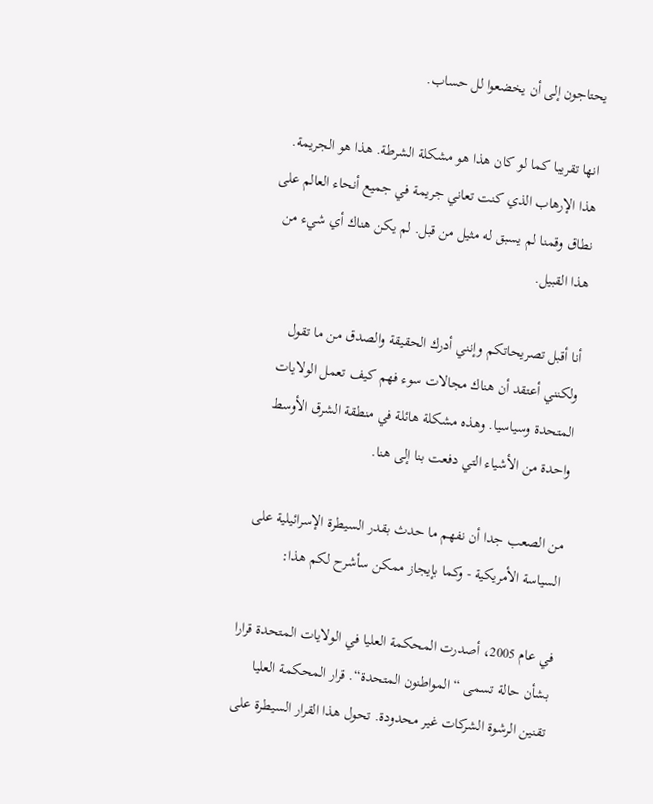يحتاجون إلى أن يخضعوا لل حساب.

انها تقريبا كما لو كان هذا هو مشكلة الشرطة. هذا هو الجريمة. هذا الإرهاب الذي كنت تعاني جريمة في جميع أنحاء العالم على نطاق وقمنا لم يسبق له مثيل من قبل. لم يكن هناك أي شيء من هذا القبيل.

أنا أقبل تصريحاتكم وإنني أدرك الحقيقة والصدق من ما تقول ولكنني أعتقد أن هناك مجالات سوء فهم كيف تعمل الولايات المتحدة وسياسيا. وهذه مشكلة هائلة في منطقة الشرق الأوسط واحدة من الأشياء التي دفعت بنا إلى هنا.

من الصعب جدا أن نفهم ما حدث بقدر السيطرة الإسرائيلية على السياسة الأمريكية - وكما بإيجاز ممكن سأشرح لكم هذا:

في عام 2005، أصدرت المحكمة العليا في الولايات المتحدة قرارا بشأن حالة تسمى “المواطنون المتحدة“. قرار المحكمة العليا تقنين الرشوة الشركات غير محدودة. تحول هذا القرار السيطرة على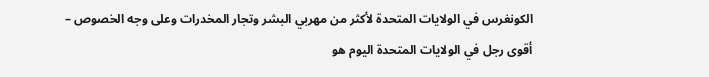الكونغرس في الولايات المتحدة لأكثر من مهربي البشر وتجار المخدرات وعلى وجه الخصوص – أقوى رجل في الولايات المتحدة اليوم هو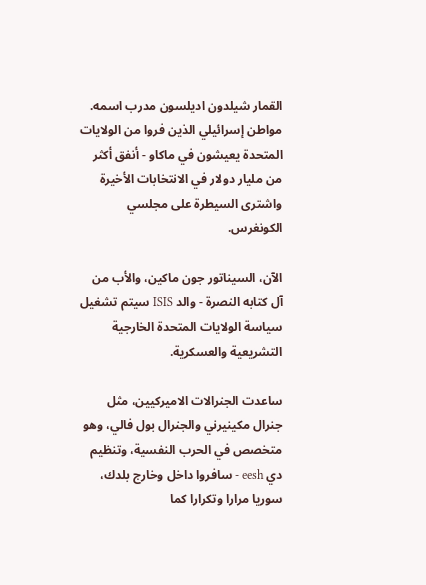القمار شيلدون اديلسون مدرب اسمه. مواطن إسرائيلي الذين فروا من الولايات المتحدة يعيشون في ماكاو - أنفق أكثر من مليار دولار في الانتخابات الأخيرة واشترى السيطرة على مجلسي الكونغرس.

الآن، السيناتور جون ماكين، والأب من آل كتابه النصرة - والد ISIS سيتم تشغيل سياسة الولايات المتحدة الخارجية التشريعية والعسكرية.

ساعدت الجنرالات الاميركيين، مثل جنرال مكينيرني والجنرال بول فالي، وهو متخصص في الحرب النفسية، وتنظيم دي eesh - سافروا داخل وخارج بلدك، سوريا مرارا وتكرارا كما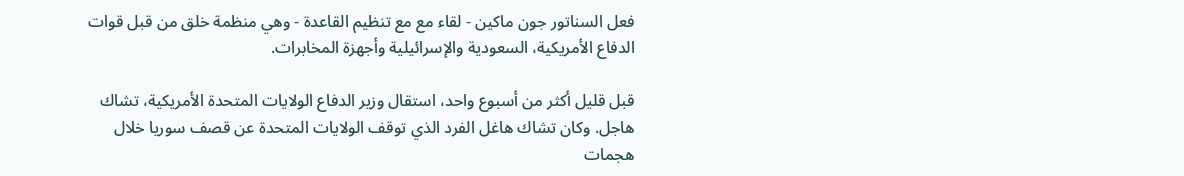فعل السناتور جون ماكين - لقاء مع مع تنظيم القاعدة - وهي منظمة خلق من قبل قوات الدفاع الأمريكية، السعودية والإسرائيلية وأجهزة المخابرات.

قبل قليل أكثر من أسبوع واحد، استقال وزير الدفاع الولايات المتحدة الأمريكية، تشاك هاجل. وكان تشاك هاغل الفرد الذي توقف الولايات المتحدة عن قصف سوريا خلال هجمات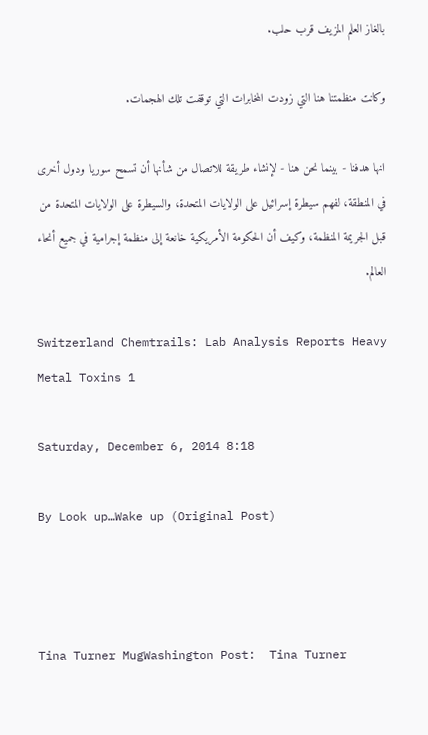بالغاز العلم المزيف قرب حلب.

وكانت منظمتنا هنا التي زودت المخابرات التي توقفت تلك الهجمات.

انها هدفنا - بينما نحن هنا - لإنشاء طريقة للاتصال من شأنها أن تسمح سوريا ودول أخرى في المنطقة، لفهم سيطرة إسرائيل على الولايات المتحدة، والسيطرة على الولايات المتحدة من قبل الجريمة المنظمة، وكيف أن الحكومة الأمريكية خانعة إلى منظمة إجرامية في جميع أنحاء العالم.

Switzerland Chemtrails: Lab Analysis Reports Heavy Metal Toxins 1

Saturday, December 6, 2014 8:18

By Look up…Wake up (Original Post)



Tina Turner MugWashington Post:  Tina Turner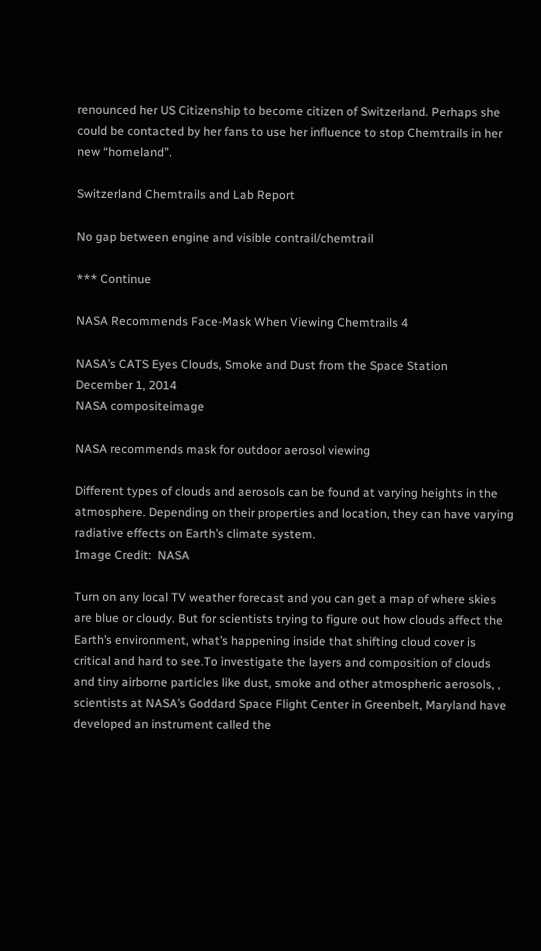renounced her US Citizenship to become citizen of Switzerland. Perhaps she could be contacted by her fans to use her influence to stop Chemtrails in her new “homeland”.

Switzerland Chemtrails and Lab Report

No gap between engine and visible contrail/chemtrail

*** Continue

NASA Recommends Face-Mask When Viewing Chemtrails 4

NASA’s CATS Eyes Clouds, Smoke and Dust from the Space Station
December 1, 2014
NASA compositeimage

NASA recommends mask for outdoor aerosol viewing

Different types of clouds and aerosols can be found at varying heights in the atmosphere. Depending on their properties and location, they can have varying radiative effects on Earth’s climate system.
Image Credit:  NASA

Turn on any local TV weather forecast and you can get a map of where skies are blue or cloudy. But for scientists trying to figure out how clouds affect the Earth’s environment, what’s happening inside that shifting cloud cover is critical and hard to see.To investigate the layers and composition of clouds and tiny airborne particles like dust, smoke and other atmospheric aerosols, , scientists at NASA’s Goddard Space Flight Center in Greenbelt, Maryland have developed an instrument called the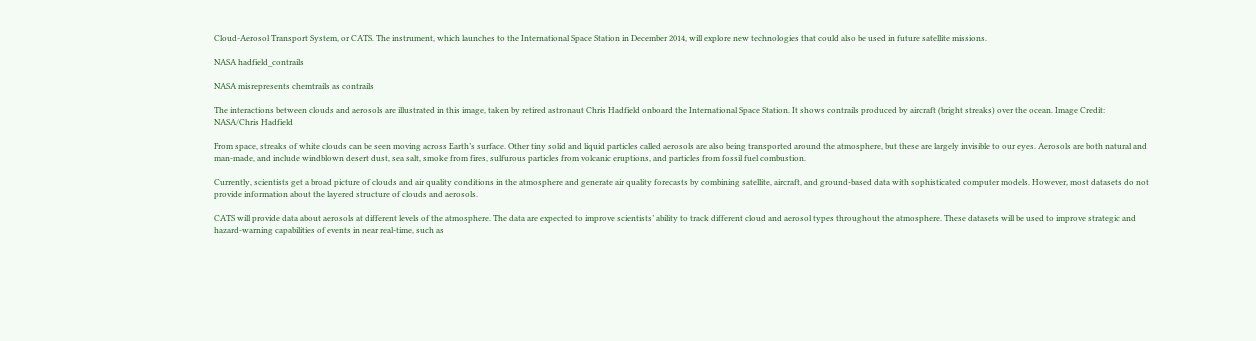Cloud-Aerosol Transport System, or CATS. The instrument, which launches to the International Space Station in December 2014, will explore new technologies that could also be used in future satellite missions.

NASA hadfield_contrails

NASA misrepresents chemtrails as contrails

The interactions between clouds and aerosols are illustrated in this image, taken by retired astronaut Chris Hadfield onboard the International Space Station. It shows contrails produced by aircraft (bright streaks) over the ocean. Image Credit:  NASA/Chris Hadfield

From space, streaks of white clouds can be seen moving across Earth’s surface. Other tiny solid and liquid particles called aerosols are also being transported around the atmosphere, but these are largely invisible to our eyes. Aerosols are both natural and man-made, and include windblown desert dust, sea salt, smoke from fires, sulfurous particles from volcanic eruptions, and particles from fossil fuel combustion.

Currently, scientists get a broad picture of clouds and air quality conditions in the atmosphere and generate air quality forecasts by combining satellite, aircraft, and ground-based data with sophisticated computer models. However, most datasets do not provide information about the layered structure of clouds and aerosols.

CATS will provide data about aerosols at different levels of the atmosphere. The data are expected to improve scientists’ ability to track different cloud and aerosol types throughout the atmosphere. These datasets will be used to improve strategic and hazard-warning capabilities of events in near real-time, such as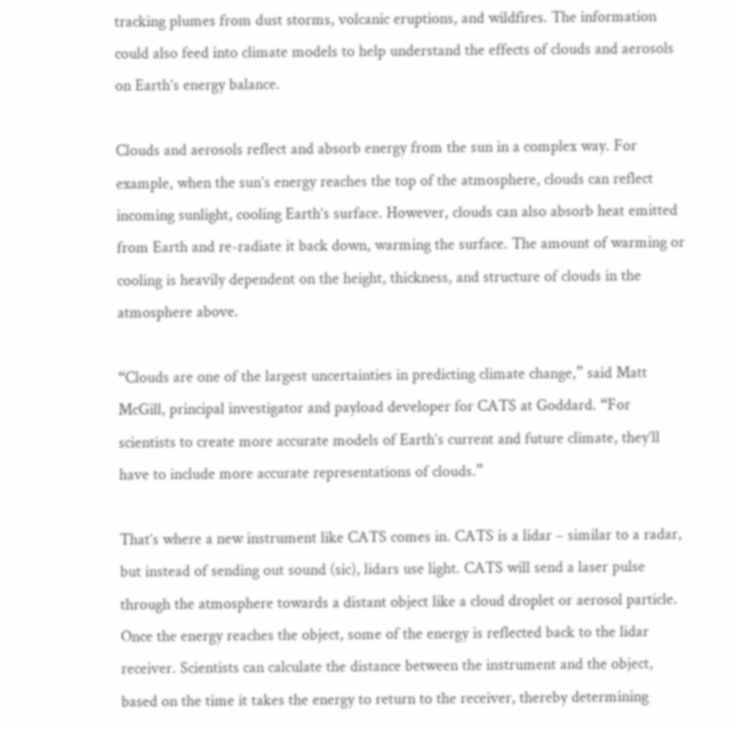tracking plumes from dust storms, volcanic eruptions, and wildfires. The information could also feed into climate models to help understand the effects of clouds and aerosols on Earth’s energy balance.

Clouds and aerosols reflect and absorb energy from the sun in a complex way. For example, when the sun’s energy reaches the top of the atmosphere, clouds can reflect incoming sunlight, cooling Earth’s surface. However, clouds can also absorb heat emitted from Earth and re-radiate it back down, warming the surface. The amount of warming or cooling is heavily dependent on the height, thickness, and structure of clouds in the atmosphere above.

“Clouds are one of the largest uncertainties in predicting climate change,” said Matt McGill, principal investigator and payload developer for CATS at Goddard. “For scientists to create more accurate models of Earth’s current and future climate, they’ll have to include more accurate representations of clouds.”

That’s where a new instrument like CATS comes in. CATS is a lidar – similar to a radar, but instead of sending out sound (sic), lidars use light. CATS will send a laser pulse through the atmosphere towards a distant object like a cloud droplet or aerosol particle. Once the energy reaches the object, some of the energy is reflected back to the lidar receiver. Scientists can calculate the distance between the instrument and the object, based on the time it takes the energy to return to the receiver, thereby determining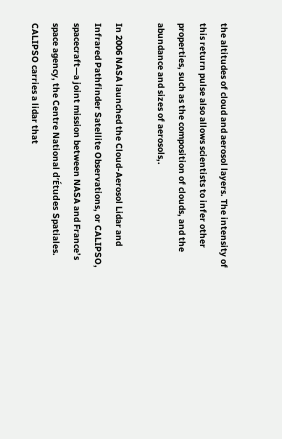the altitudes of cloud and aerosol layers. The intensity of this return pulse also allows scientists to infer other properties, such as the composition of clouds, and the abundance and sizes of aerosols,.

In 2006 NASA launched the Cloud-Aerosol Lidar and Infrared Pathfinder Satellite Observations, or CALIPSO, spacecraft—a joint mission between NASA and France’s space agency, the Centre National d’Études Spatiales. CALIPSO carries a lidar that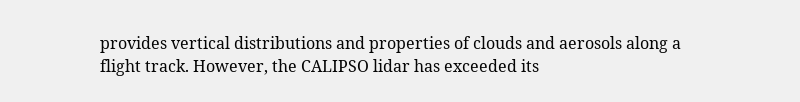provides vertical distributions and properties of clouds and aerosols along a flight track. However, the CALIPSO lidar has exceeded its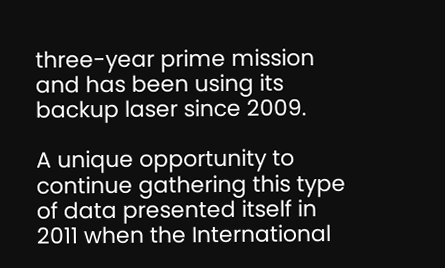three-year prime mission and has been using its backup laser since 2009.

A unique opportunity to continue gathering this type of data presented itself in 2011 when the International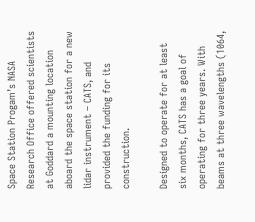Space Station Progam’s NASA Research Office offered scientists at Goddard a mounting location aboard the space station for a new lidar instrument – CATS, and provided the funding for its construction.

Designed to operate for at least six months, CATS has a goal of operating for three years. With beams at three wavelengths (1064,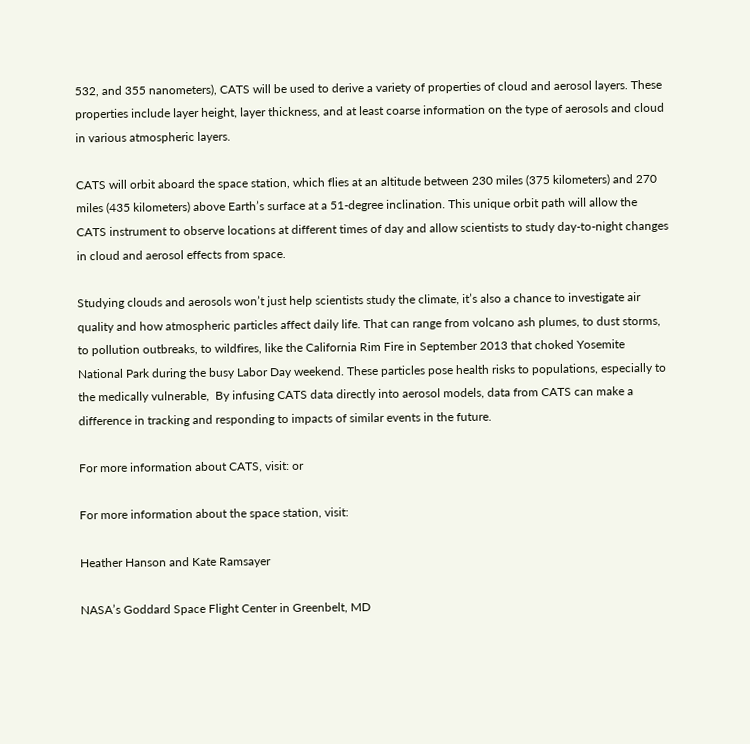532, and 355 nanometers), CATS will be used to derive a variety of properties of cloud and aerosol layers. These properties include layer height, layer thickness, and at least coarse information on the type of aerosols and cloud in various atmospheric layers.

CATS will orbit aboard the space station, which flies at an altitude between 230 miles (375 kilometers) and 270 miles (435 kilometers) above Earth’s surface at a 51-degree inclination. This unique orbit path will allow the CATS instrument to observe locations at different times of day and allow scientists to study day-to-night changes in cloud and aerosol effects from space.

Studying clouds and aerosols won’t just help scientists study the climate, it’s also a chance to investigate air quality and how atmospheric particles affect daily life. That can range from volcano ash plumes, to dust storms, to pollution outbreaks, to wildfires, like the California Rim Fire in September 2013 that choked Yosemite National Park during the busy Labor Day weekend. These particles pose health risks to populations, especially to the medically vulnerable,  By infusing CATS data directly into aerosol models, data from CATS can make a difference in tracking and responding to impacts of similar events in the future.

For more information about CATS, visit: or

For more information about the space station, visit:

Heather Hanson and Kate Ramsayer

NASA’s Goddard Space Flight Center in Greenbelt, MD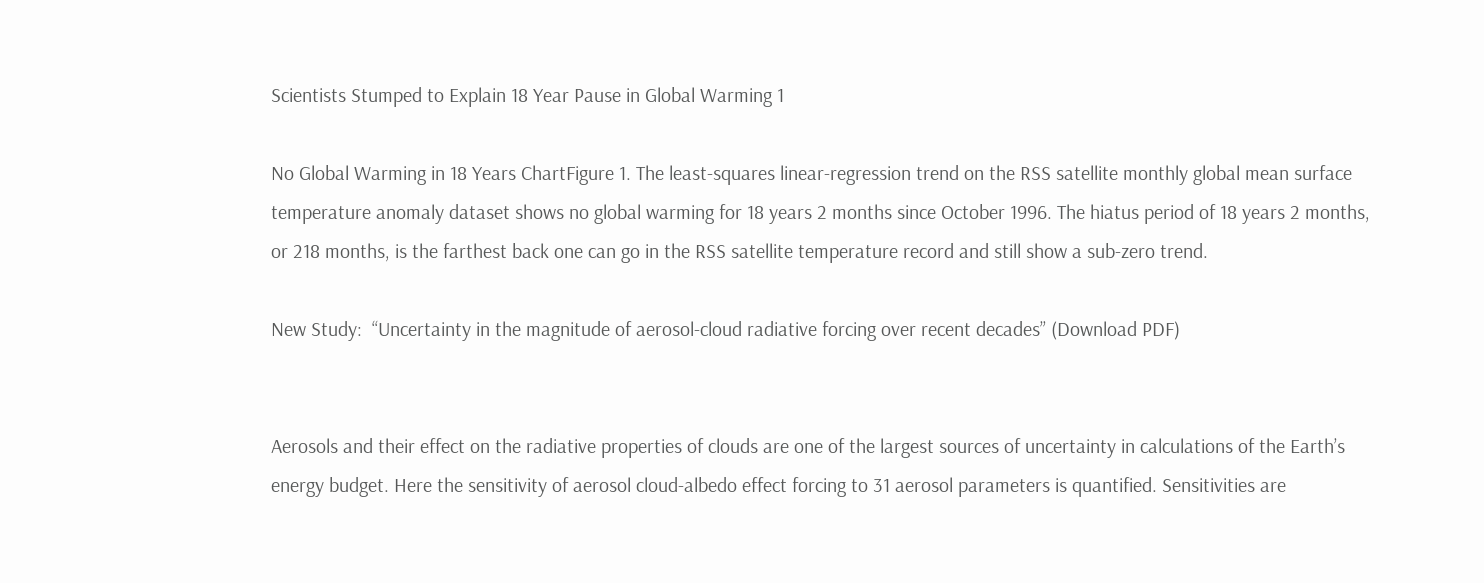Scientists Stumped to Explain 18 Year Pause in Global Warming 1

No Global Warming in 18 Years ChartFigure 1. The least-squares linear-regression trend on the RSS satellite monthly global mean surface temperature anomaly dataset shows no global warming for 18 years 2 months since October 1996. The hiatus period of 18 years 2 months, or 218 months, is the farthest back one can go in the RSS satellite temperature record and still show a sub-zero trend.

New Study:  “Uncertainty in the magnitude of aerosol-cloud radiative forcing over recent decades” (Download PDF)


Aerosols and their effect on the radiative properties of clouds are one of the largest sources of uncertainty in calculations of the Earth’s energy budget. Here the sensitivity of aerosol cloud-albedo effect forcing to 31 aerosol parameters is quantified. Sensitivities are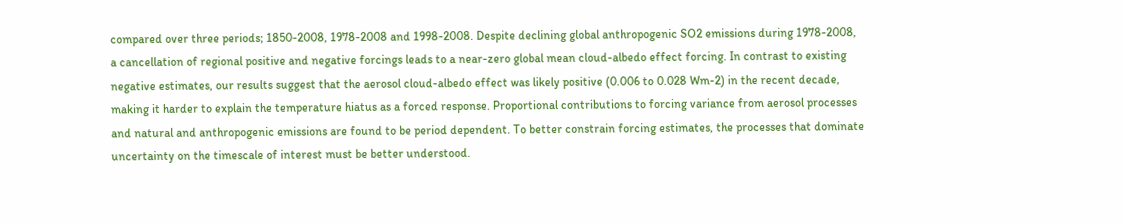compared over three periods; 1850-2008, 1978-2008 and 1998-2008. Despite declining global anthropogenic SO2 emissions during 1978-2008, a cancellation of regional positive and negative forcings leads to a near-zero global mean cloud-albedo effect forcing. In contrast to existing negative estimates, our results suggest that the aerosol cloud-albedo effect was likely positive (0.006 to 0.028 Wm-2) in the recent decade, making it harder to explain the temperature hiatus as a forced response. Proportional contributions to forcing variance from aerosol processes and natural and anthropogenic emissions are found to be period dependent. To better constrain forcing estimates, the processes that dominate uncertainty on the timescale of interest must be better understood.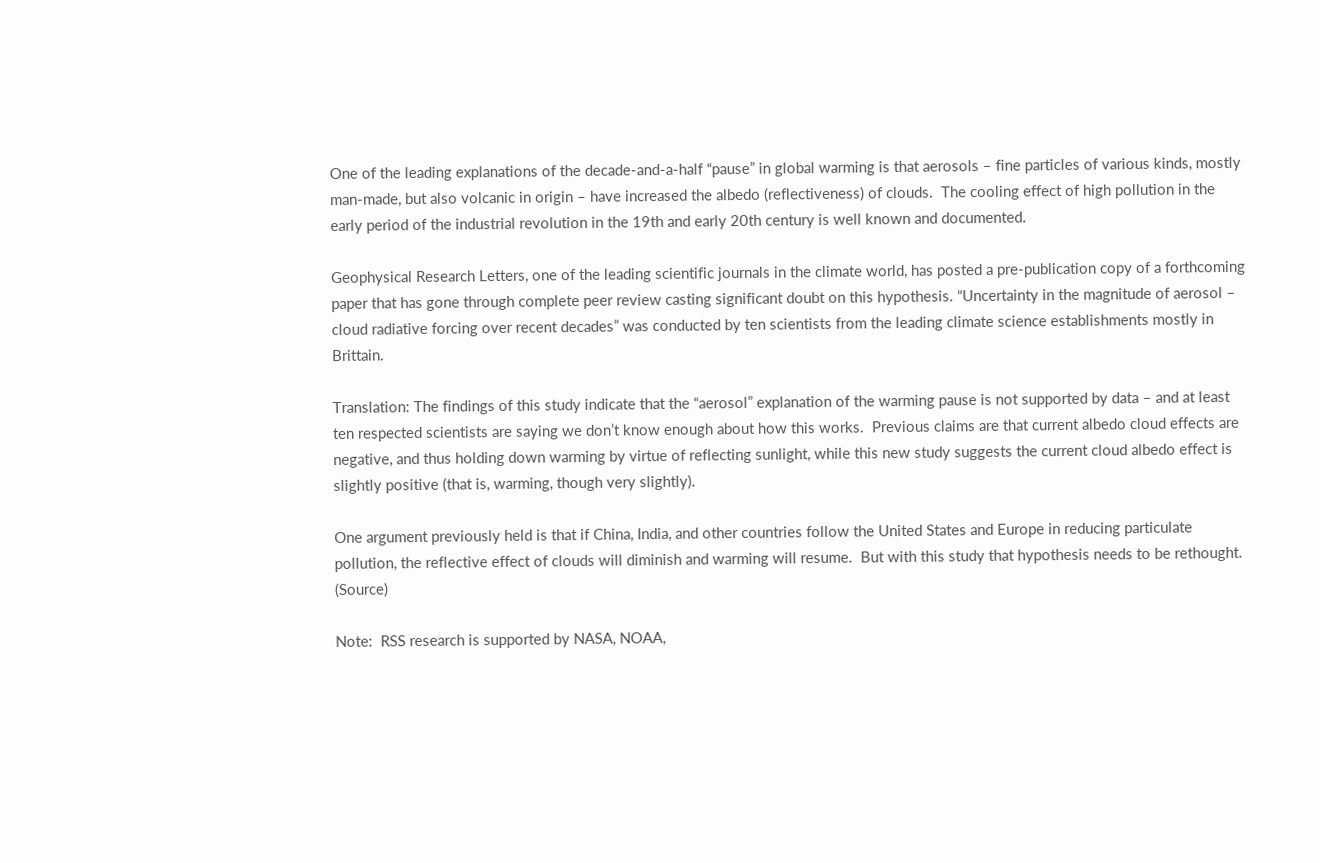One of the leading explanations of the decade-and-a-half “pause” in global warming is that aerosols – fine particles of various kinds, mostly man-made, but also volcanic in origin – have increased the albedo (reflectiveness) of clouds.  The cooling effect of high pollution in the early period of the industrial revolution in the 19th and early 20th century is well known and documented.

Geophysical Research Letters, one of the leading scientific journals in the climate world, has posted a pre-publication copy of a forthcoming paper that has gone through complete peer review casting significant doubt on this hypothesis. “Uncertainty in the magnitude of aerosol – cloud radiative forcing over recent decades” was conducted by ten scientists from the leading climate science establishments mostly in Brittain.

Translation: The findings of this study indicate that the “aerosol” explanation of the warming pause is not supported by data – and at least ten respected scientists are saying we don’t know enough about how this works.  Previous claims are that current albedo cloud effects are negative, and thus holding down warming by virtue of reflecting sunlight, while this new study suggests the current cloud albedo effect is slightly positive (that is, warming, though very slightly).

One argument previously held is that if China, India, and other countries follow the United States and Europe in reducing particulate pollution, the reflective effect of clouds will diminish and warming will resume.  But with this study that hypothesis needs to be rethought. (Source)

Note:  RSS research is supported by NASA, NOAA,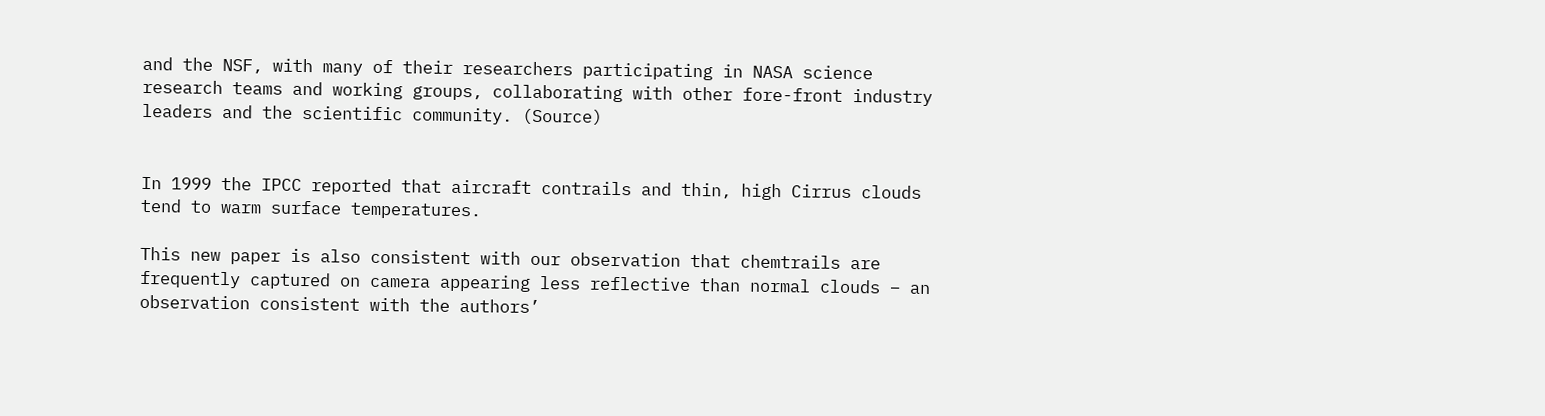and the NSF, with many of their researchers participating in NASA science research teams and working groups, collaborating with other fore-front industry leaders and the scientific community. (Source)


In 1999 the IPCC reported that aircraft contrails and thin, high Cirrus clouds tend to warm surface temperatures.

This new paper is also consistent with our observation that chemtrails are frequently captured on camera appearing less reflective than normal clouds – an observation consistent with the authors’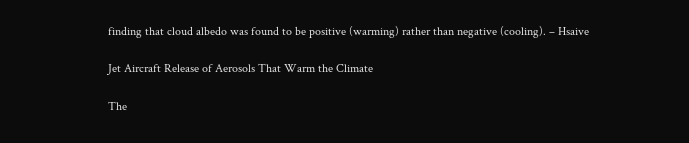finding that cloud albedo was found to be positive (warming) rather than negative (cooling). – Hsaive

Jet Aircraft Release of Aerosols That Warm the Climate

The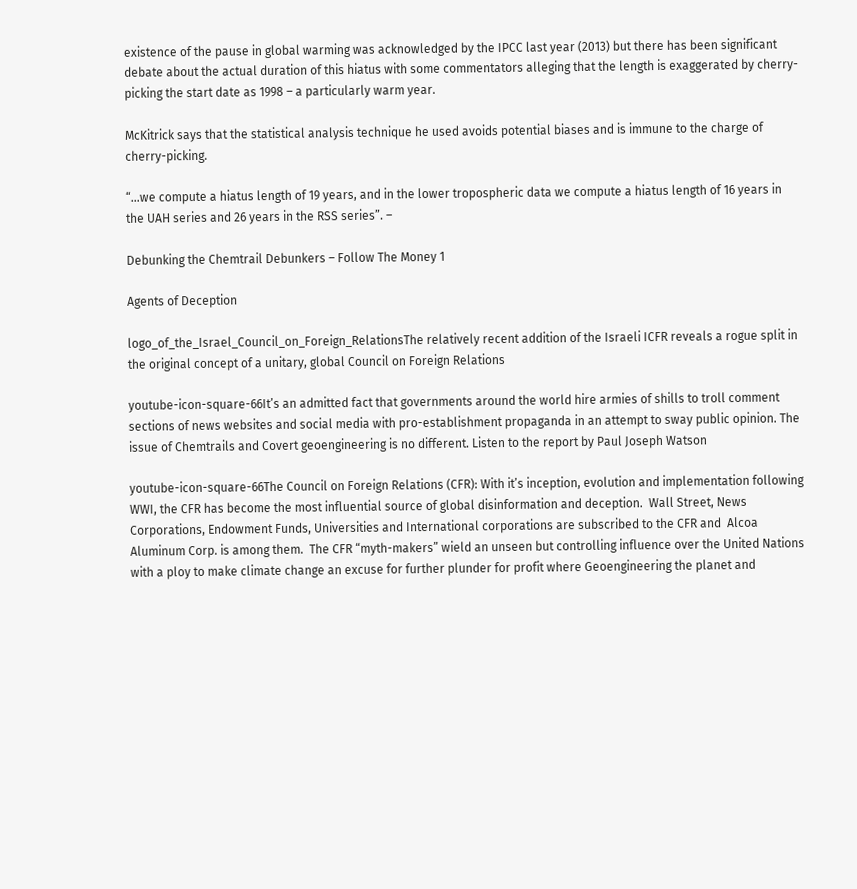existence of the pause in global warming was acknowledged by the IPCC last year (2013) but there has been significant debate about the actual duration of this hiatus with some commentators alleging that the length is exaggerated by cherry-picking the start date as 1998 – a particularly warm year.

McKitrick says that the statistical analysis technique he used avoids potential biases and is immune to the charge of cherry-picking.

“…we compute a hiatus length of 19 years, and in the lower tropospheric data we compute a hiatus length of 16 years in the UAH series and 26 years in the RSS series”. –

Debunking the Chemtrail Debunkers – Follow The Money 1

Agents of Deception

logo_of_the_Israel_Council_on_Foreign_RelationsThe relatively recent addition of the Israeli ICFR reveals a rogue split in the original concept of a unitary, global Council on Foreign Relations

youtube-icon-square-66It’s an admitted fact that governments around the world hire armies of shills to troll comment sections of news websites and social media with pro-establishment propaganda in an attempt to sway public opinion. The issue of Chemtrails and Covert geoengineering is no different. Listen to the report by Paul Joseph Watson

youtube-icon-square-66The Council on Foreign Relations (CFR): With it’s inception, evolution and implementation following WWI, the CFR has become the most influential source of global disinformation and deception.  Wall Street, News Corporations, Endowment Funds, Universities and International corporations are subscribed to the CFR and  Alcoa Aluminum Corp. is among them.  The CFR “myth-makers” wield an unseen but controlling influence over the United Nations with a ploy to make climate change an excuse for further plunder for profit where Geoengineering the planet and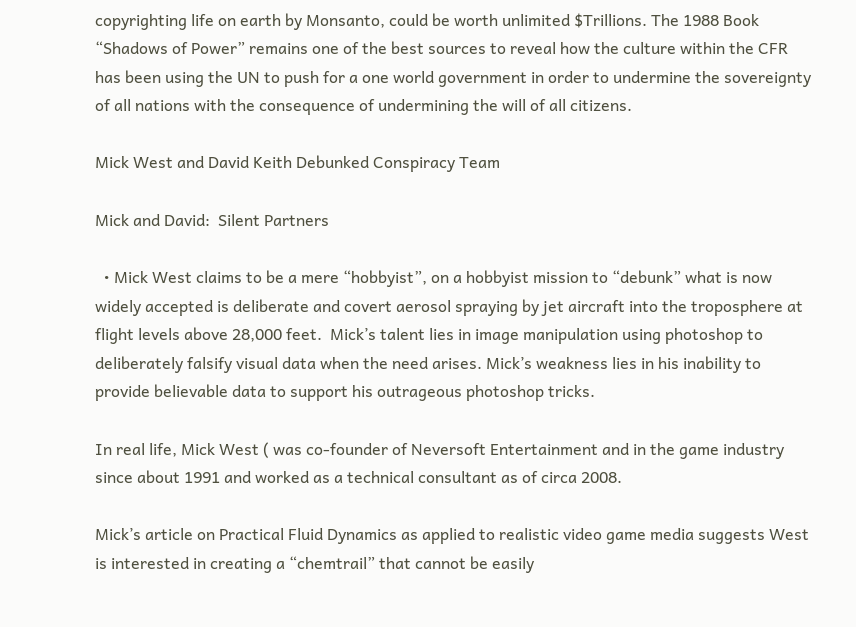copyrighting life on earth by Monsanto, could be worth unlimited $Trillions. The 1988 Book “Shadows of Power” remains one of the best sources to reveal how the culture within the CFR has been using the UN to push for a one world government in order to undermine the sovereignty of all nations with the consequence of undermining the will of all citizens.

Mick West and David Keith Debunked Conspiracy Team

Mick and David:  Silent Partners

  • Mick West claims to be a mere “hobbyist”, on a hobbyist mission to “debunk” what is now widely accepted is deliberate and covert aerosol spraying by jet aircraft into the troposphere at flight levels above 28,000 feet.  Mick’s talent lies in image manipulation using photoshop to deliberately falsify visual data when the need arises. Mick’s weakness lies in his inability to provide believable data to support his outrageous photoshop tricks.

In real life, Mick West ( was co-founder of Neversoft Entertainment and in the game industry since about 1991 and worked as a technical consultant as of circa 2008.

Mick’s article on Practical Fluid Dynamics as applied to realistic video game media suggests West is interested in creating a “chemtrail” that cannot be easily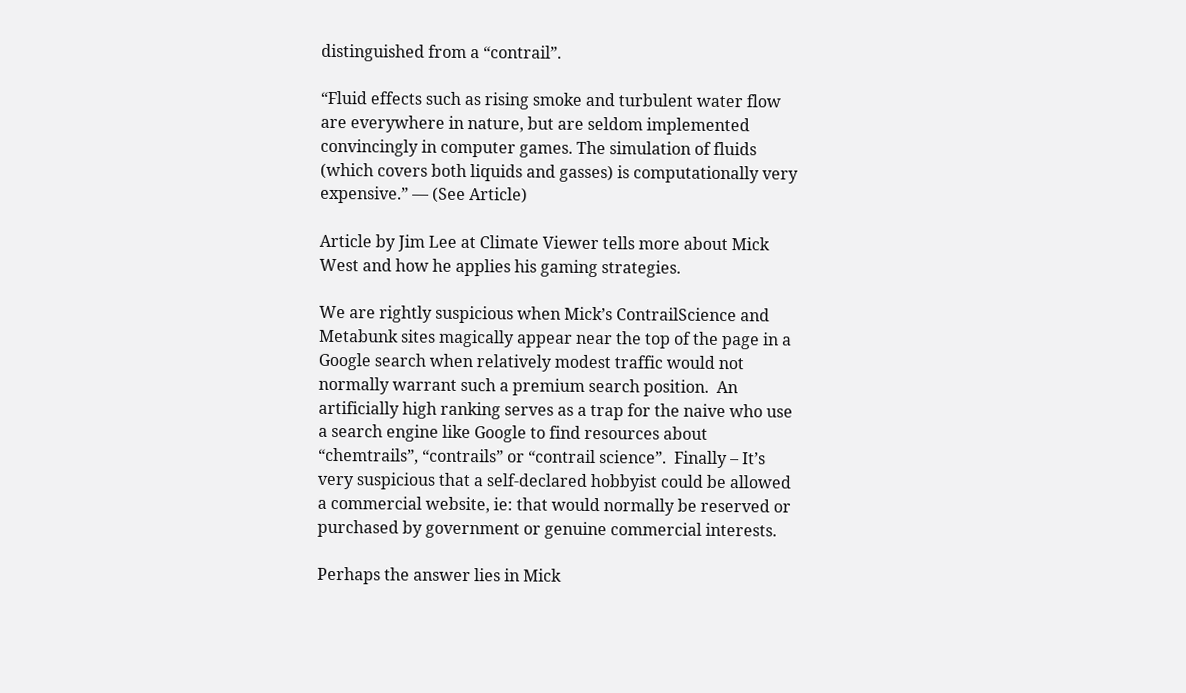distinguished from a “contrail”.

“Fluid effects such as rising smoke and turbulent water flow are everywhere in nature, but are seldom implemented convincingly in computer games. The simulation of fluids (which covers both liquids and gasses) is computationally very expensive.” — (See Article)

Article by Jim Lee at Climate Viewer tells more about Mick West and how he applies his gaming strategies.

We are rightly suspicious when Mick’s ContrailScience and Metabunk sites magically appear near the top of the page in a Google search when relatively modest traffic would not normally warrant such a premium search position.  An artificially high ranking serves as a trap for the naive who use a search engine like Google to find resources about “chemtrails”, “contrails” or “contrail science”.  Finally – It’s very suspicious that a self-declared hobbyist could be allowed a commercial website, ie: that would normally be reserved or purchased by government or genuine commercial interests.

Perhaps the answer lies in Mick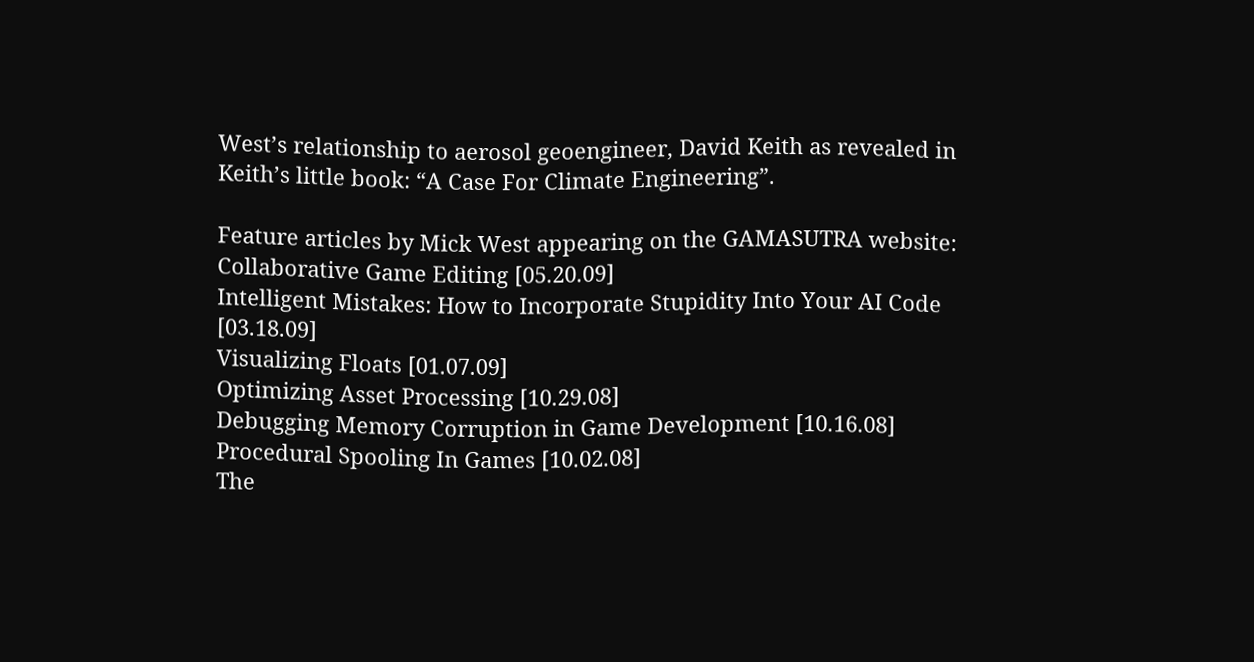West’s relationship to aerosol geoengineer, David Keith as revealed in Keith’s little book: “A Case For Climate Engineering”.

Feature articles by Mick West appearing on the GAMASUTRA website:
Collaborative Game Editing [05.20.09]
Intelligent Mistakes: How to Incorporate Stupidity Into Your AI Code [03.18.09]
Visualizing Floats [01.07.09]
Optimizing Asset Processing [10.29.08]
Debugging Memory Corruption in Game Development [10.16.08]
Procedural Spooling In Games [10.02.08]
The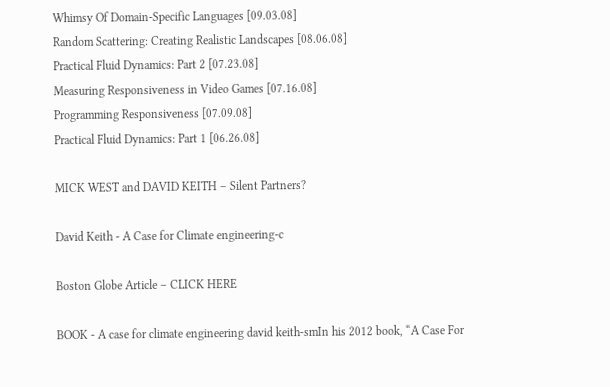Whimsy Of Domain-Specific Languages [09.03.08]
Random Scattering: Creating Realistic Landscapes [08.06.08]
Practical Fluid Dynamics: Part 2 [07.23.08]
Measuring Responsiveness in Video Games [07.16.08]
Programming Responsiveness [07.09.08]
Practical Fluid Dynamics: Part 1 [06.26.08]

MICK WEST and DAVID KEITH – Silent Partners?

David Keith - A Case for Climate engineering-c

Boston Globe Article – CLICK HERE

BOOK - A case for climate engineering david keith-smIn his 2012 book, “A Case For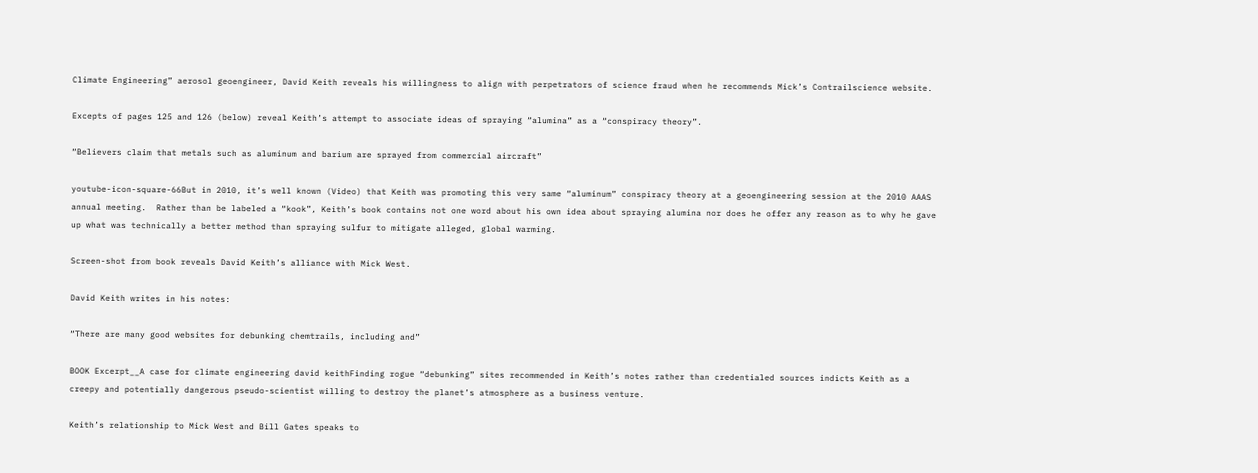Climate Engineering” aerosol geoengineer, David Keith reveals his willingness to align with perpetrators of science fraud when he recommends Mick’s Contrailscience website.

Excepts of pages 125 and 126 (below) reveal Keith’s attempt to associate ideas of spraying “alumina” as a “conspiracy theory”.

“Believers claim that metals such as aluminum and barium are sprayed from commercial aircraft”

youtube-icon-square-66But in 2010, it’s well known (Video) that Keith was promoting this very same “aluminum” conspiracy theory at a geoengineering session at the 2010 AAAS annual meeting.  Rather than be labeled a “kook”, Keith’s book contains not one word about his own idea about spraying alumina nor does he offer any reason as to why he gave up what was technically a better method than spraying sulfur to mitigate alleged, global warming.

Screen-shot from book reveals David Keith’s alliance with Mick West.

David Keith writes in his notes:

“There are many good websites for debunking chemtrails, including and”

BOOK Excerpt__A case for climate engineering david keithFinding rogue “debunking” sites recommended in Keith’s notes rather than credentialed sources indicts Keith as a creepy and potentially dangerous pseudo-scientist willing to destroy the planet’s atmosphere as a business venture.

Keith’s relationship to Mick West and Bill Gates speaks to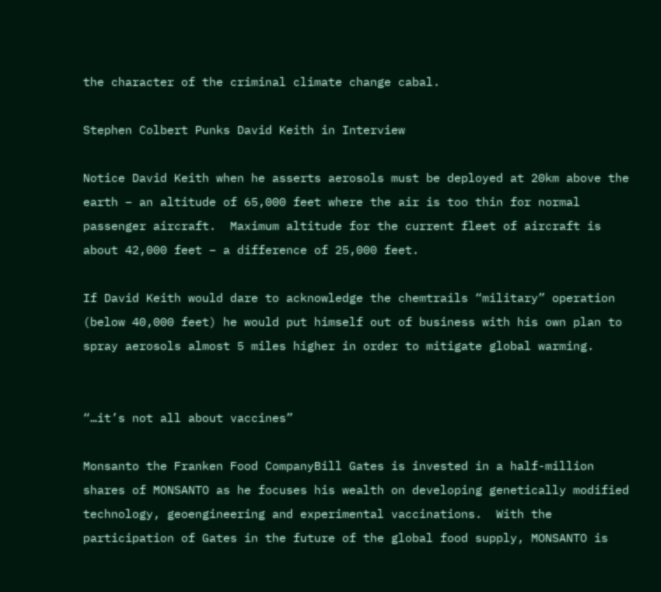the character of the criminal climate change cabal.

Stephen Colbert Punks David Keith in Interview

Notice David Keith when he asserts aerosols must be deployed at 20km above the earth – an altitude of 65,000 feet where the air is too thin for normal passenger aircraft.  Maximum altitude for the current fleet of aircraft is about 42,000 feet – a difference of 25,000 feet.

If David Keith would dare to acknowledge the chemtrails “military” operation (below 40,000 feet) he would put himself out of business with his own plan to spray aerosols almost 5 miles higher in order to mitigate global warming.


“…it’s not all about vaccines”

Monsanto the Franken Food CompanyBill Gates is invested in a half-million shares of MONSANTO as he focuses his wealth on developing genetically modified technology, geoengineering and experimental vaccinations.  With the participation of Gates in the future of the global food supply, MONSANTO is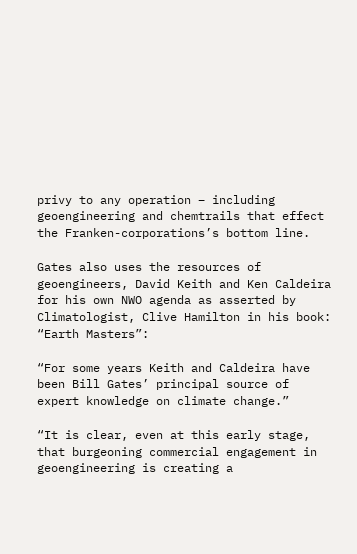privy to any operation – including geoengineering and chemtrails that effect the Franken-corporations’s bottom line.

Gates also uses the resources of geoengineers, David Keith and Ken Caldeira for his own NWO agenda as asserted by Climatologist, Clive Hamilton in his book:  “Earth Masters”:

“For some years Keith and Caldeira have been Bill Gates’ principal source of expert knowledge on climate change.”

“It is clear, even at this early stage, that burgeoning commercial engagement in geoengineering is creating a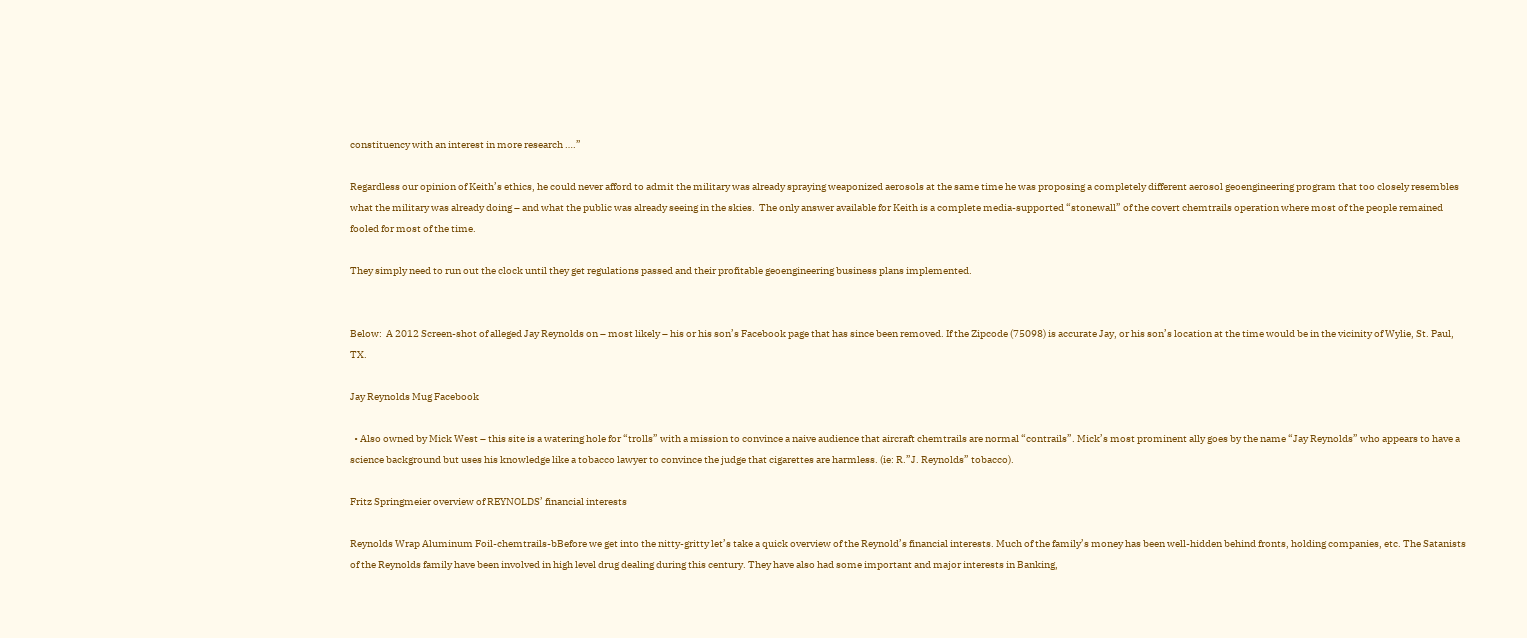constituency with an interest in more research ….”

Regardless our opinion of Keith’s ethics, he could never afford to admit the military was already spraying weaponized aerosols at the same time he was proposing a completely different aerosol geoengineering program that too closely resembles what the military was already doing – and what the public was already seeing in the skies.  The only answer available for Keith is a complete media-supported “stonewall” of the covert chemtrails operation where most of the people remained fooled for most of the time.

They simply need to run out the clock until they get regulations passed and their profitable geoengineering business plans implemented.


Below:  A 2012 Screen-shot of alleged Jay Reynolds on – most likely – his or his son’s Facebook page that has since been removed. If the Zipcode (75098) is accurate Jay, or his son’s location at the time would be in the vicinity of Wylie, St. Paul, TX.

Jay Reynolds Mug Facebook

  • Also owned by Mick West – this site is a watering hole for “trolls” with a mission to convince a naive audience that aircraft chemtrails are normal “contrails”. Mick’s most prominent ally goes by the name “Jay Reynolds” who appears to have a science background but uses his knowledge like a tobacco lawyer to convince the judge that cigarettes are harmless. (ie: R.”J. Reynolds” tobacco).

Fritz Springmeier overview of REYNOLDS’ financial interests

Reynolds Wrap Aluminum Foil-chemtrails-bBefore we get into the nitty-gritty let’s take a quick overview of the Reynold’s financial interests. Much of the family’s money has been well-hidden behind fronts, holding companies, etc. The Satanists of the Reynolds family have been involved in high level drug dealing during this century. They have also had some important and major interests in Banking,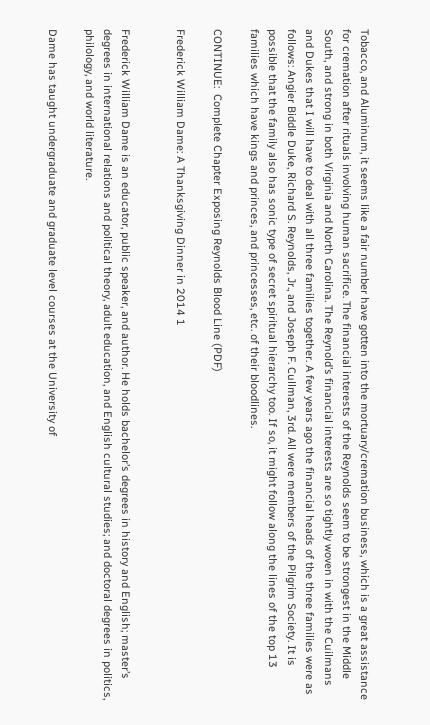Tobacco, and Aluminum, it seems like a fair number have gotten into the mortuary/cremation business, which is a great assistance for cremation after rituals involving human sacrifice. The financial interests of the Reynolds seem to be strongest in the Middle South, and strong in both Virginia and North Carolina. The Reynold’s financial interests are so tightly woven in with the Cuilmans and Dukes that I will have to deal with all three families together. A few years ago the financial heads of the three families were as follows: Angier Biddle Duke, Richard S. Reynolds, Jr., and Joseph F. Cullman, 3rd. All were members of the Pilgrim Society. It is possible that the family also has sonic type of secret spiritual hierarchy too. If so, it might follow along the lines of the top 13 families which have kings and princes, and princesses, etc. of their bloodlines.

CONTINUE:  Complete Chapter Exposing Reynolds Blood Line (PDF)

Frederick William Dame: A Thanksgiving Dinner in 2014 1


Frederick William Dame is an educator, public speaker, and author. He holds bachelor’s degrees in history and English; master’s degrees in international relations and political theory, adult education, and English cultural studies; and doctoral degrees in politics, philology, and world literature.

Dame has taught undergraduate and graduate level courses at the University of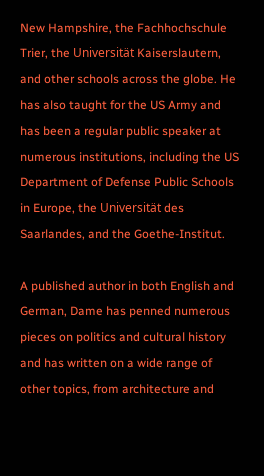New Hampshire, the Fachhochschule Trier, the Universität Kaiserslautern, and other schools across the globe. He has also taught for the US Army and has been a regular public speaker at numerous institutions, including the US Department of Defense Public Schools in Europe, the Universität des Saarlandes, and the Goethe-Institut.

A published author in both English and German, Dame has penned numerous pieces on politics and cultural history and has written on a wide range of other topics, from architecture and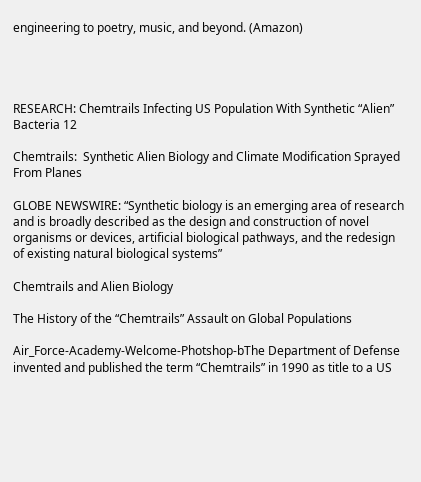engineering to poetry, music, and beyond. (Amazon)




RESEARCH: Chemtrails Infecting US Population With Synthetic “Alien” Bacteria 12

Chemtrails:  Synthetic Alien Biology and Climate Modification Sprayed From Planes

GLOBE NEWSWIRE: “Synthetic biology is an emerging area of research and is broadly described as the design and construction of novel organisms or devices, artificial biological pathways, and the redesign of existing natural biological systems”

Chemtrails and Alien Biology

The History of the “Chemtrails” Assault on Global Populations

Air_Force-Academy-Welcome-Photshop-bThe Department of Defense invented and published the term “Chemtrails” in 1990 as title to a US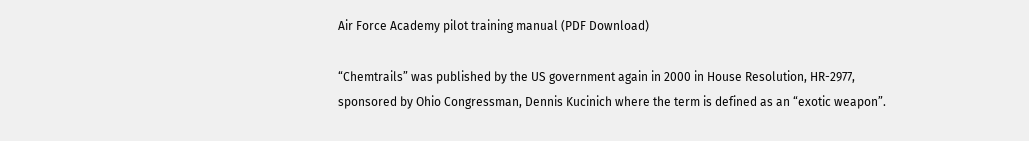Air Force Academy pilot training manual (PDF Download)

“Chemtrails” was published by the US government again in 2000 in House Resolution, HR-2977,  sponsored by Ohio Congressman, Dennis Kucinich where the term is defined as an “exotic weapon”.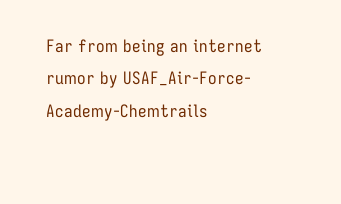Far from being an internet rumor by USAF_Air-Force-Academy-Chemtrails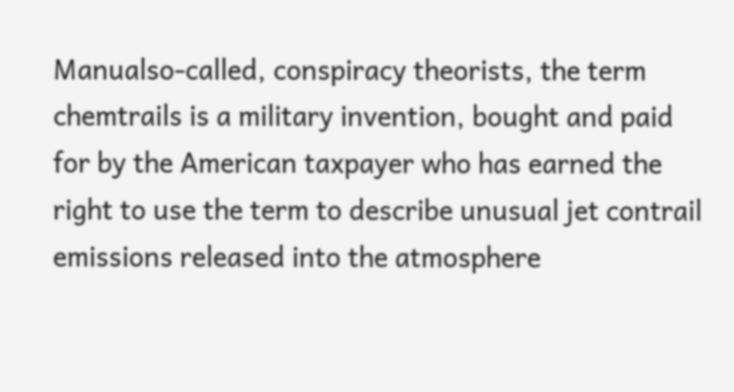Manualso-called, conspiracy theorists, the term chemtrails is a military invention, bought and paid for by the American taxpayer who has earned the right to use the term to describe unusual jet contrail emissions released into the atmosphere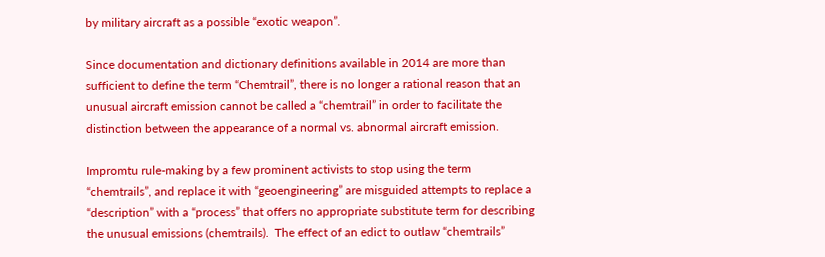by military aircraft as a possible “exotic weapon”.

Since documentation and dictionary definitions available in 2014 are more than sufficient to define the term “Chemtrail”, there is no longer a rational reason that an unusual aircraft emission cannot be called a “chemtrail” in order to facilitate the distinction between the appearance of a normal vs. abnormal aircraft emission.

Impromtu rule-making by a few prominent activists to stop using the term “chemtrails”, and replace it with “geoengineering” are misguided attempts to replace a “description” with a “process” that offers no appropriate substitute term for describing the unusual emissions (chemtrails).  The effect of an edict to outlaw “chemtrails”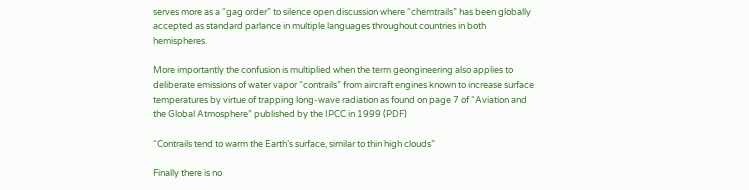serves more as a “gag order” to silence open discussion where “chemtrails” has been globally accepted as standard parlance in multiple languages throughout countries in both hemispheres.

More importantly the confusion is multiplied when the term geongineering also applies to deliberate emissions of water vapor “contrails” from aircraft engines known to increase surface temperatures by virtue of trapping long-wave radiation as found on page 7 of “Aviation and the Global Atmosphere” published by the IPCC in 1999 (PDF)

“Contrails tend to warm the Earth’s surface, similar to thin high clouds”

Finally there is no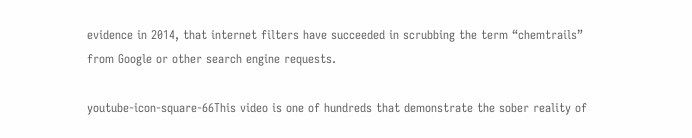evidence in 2014, that internet filters have succeeded in scrubbing the term “chemtrails” from Google or other search engine requests.

youtube-icon-square-66This video is one of hundreds that demonstrate the sober reality of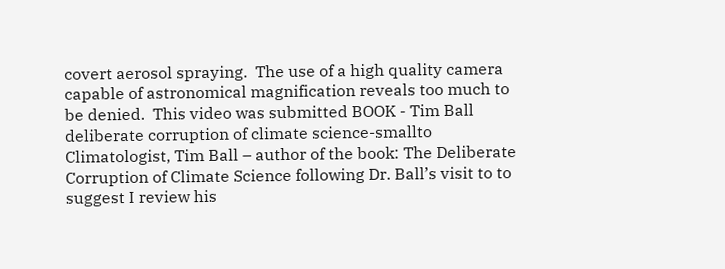covert aerosol spraying.  The use of a high quality camera capable of astronomical magnification reveals too much to be denied.  This video was submitted BOOK - Tim Ball deliberate corruption of climate science-smallto Climatologist, Tim Ball – author of the book: The Deliberate Corruption of Climate Science following Dr. Ball’s visit to to suggest I review his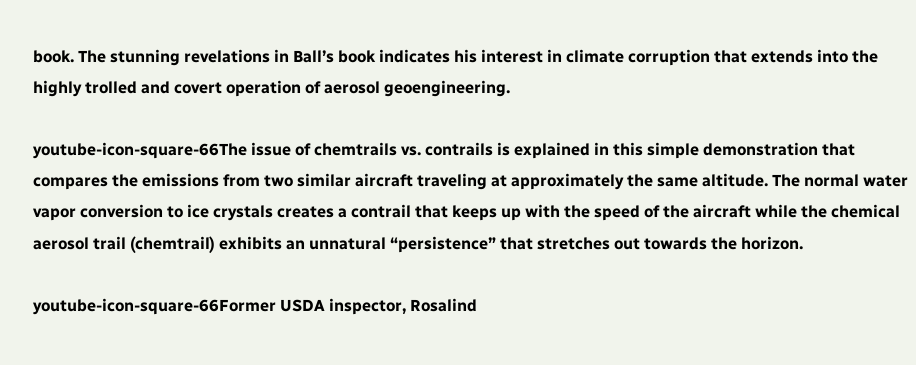book. The stunning revelations in Ball’s book indicates his interest in climate corruption that extends into the highly trolled and covert operation of aerosol geoengineering.

youtube-icon-square-66The issue of chemtrails vs. contrails is explained in this simple demonstration that compares the emissions from two similar aircraft traveling at approximately the same altitude. The normal water vapor conversion to ice crystals creates a contrail that keeps up with the speed of the aircraft while the chemical aerosol trail (chemtrail) exhibits an unnatural “persistence” that stretches out towards the horizon.

youtube-icon-square-66Former USDA inspector, Rosalind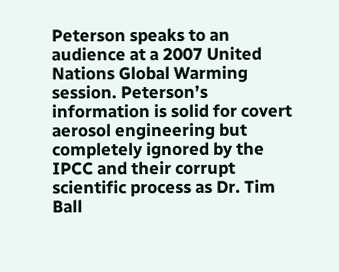Peterson speaks to an audience at a 2007 United Nations Global Warming session. Peterson’s information is solid for covert aerosol engineering but completely ignored by the IPCC and their corrupt scientific process as Dr. Tim Ball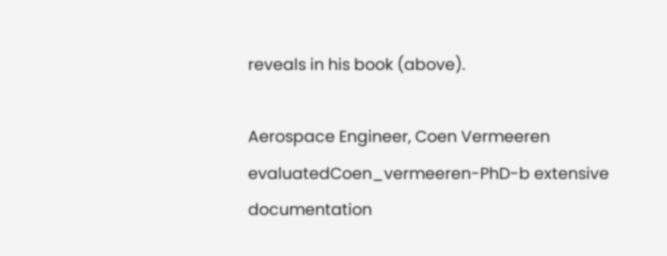reveals in his book (above).

Aerospace Engineer, Coen Vermeeren evaluatedCoen_vermeeren-PhD-b extensive documentation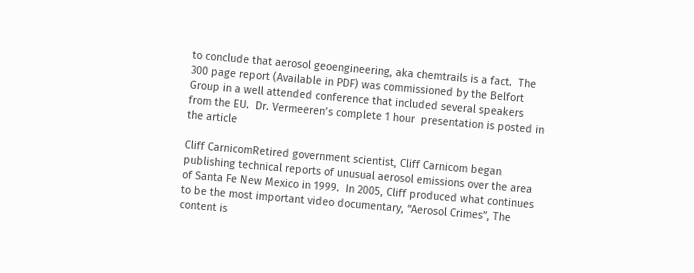to conclude that aerosol geoengineering, aka chemtrails is a fact.  The 300 page report (Available in PDF) was commissioned by the Belfort Group in a well attended conference that included several speakers from the EU.  Dr. Vermeeren’s complete 1 hour  presentation is posted in the article

Cliff CarnicomRetired government scientist, Cliff Carnicom began publishing technical reports of unusual aerosol emissions over the area of Santa Fe New Mexico in 1999.  In 2005, Cliff produced what continues to be the most important video documentary, “Aerosol Crimes”, The content is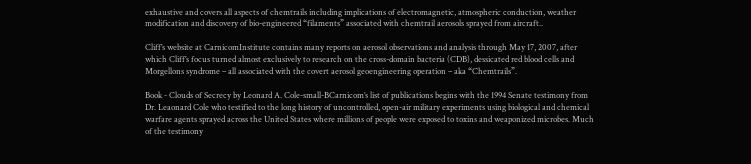exhaustive and covers all aspects of chemtrails including implications of electromagnetic, atmospheric conduction, weather modification and discovery of bio-engineered “filaments” associated with chemtrail aerosols sprayed from aircraft..

Cliff’s website at CarnicomInstitute contains many reports on aerosol observations and analysis through May 17, 2007, after which Cliff’s focus turned almost exclusively to research on the cross-domain bacteria (CDB), dessicated red blood cells and Morgellons syndrome – all associated with the covert aerosol geoengineering operation – aka “Chemtrails”.

Book - Clouds of Secrecy by Leonard A. Cole-small-BCarnicom’s list of publications begins with the 1994 Senate testimony from Dr. Leaonard Cole who testified to the long history of uncontrolled, open-air military experiments using biological and chemical warfare agents sprayed across the United States where millions of people were exposed to toxins and weaponized microbes. Much of the testimony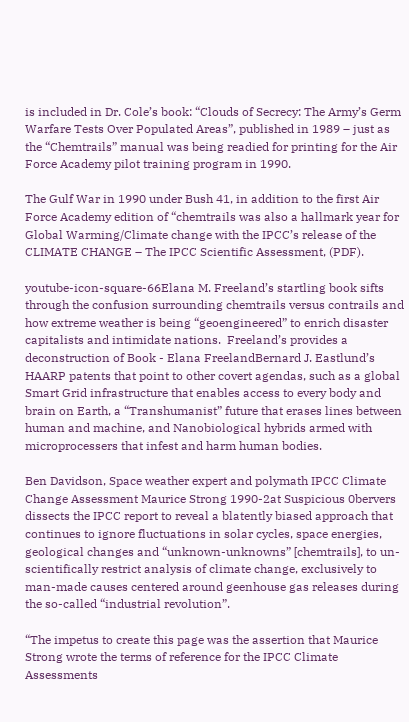is included in Dr. Cole’s book: “Clouds of Secrecy: The Army’s Germ Warfare Tests Over Populated Areas”, published in 1989 – just as the “Chemtrails” manual was being readied for printing for the Air Force Academy pilot training program in 1990.

The Gulf War in 1990 under Bush 41, in addition to the first Air Force Academy edition of “chemtrails was also a hallmark year for Global Warming/Climate change with the IPCC’s release of the CLIMATE CHANGE – The IPCC Scientific Assessment, (PDF).

youtube-icon-square-66Elana M. Freeland’s startling book sifts through the confusion surrounding chemtrails versus contrails and how extreme weather is being “geoengineered” to enrich disaster capitalists and intimidate nations.  Freeland’s provides a deconstruction of Book - Elana FreelandBernard J. Eastlund’s HAARP patents that point to other covert agendas, such as a global Smart Grid infrastructure that enables access to every body and brain on Earth, a “Transhumanist” future that erases lines between human and machine, and Nanobiological hybrids armed with microprocessers that infest and harm human bodies.

Ben Davidson, Space weather expert and polymath IPCC Climate Change Assessment Maurice Strong 1990-2at Suspicious 0bervers dissects the IPCC report to reveal a blatently biased approach that continues to ignore fluctuations in solar cycles, space energies, geological changes and “unknown-unknowns” [chemtrails], to un-scientifically restrict analysis of climate change, exclusively to man-made causes centered around geenhouse gas releases during the so-called “industrial revolution”.

“The impetus to create this page was the assertion that Maurice Strong wrote the terms of reference for the IPCC Climate Assessments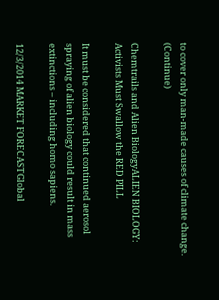to cover only man-made causes of climate change. (Continue)

Chemtrails and Alien BiologyALIEN BIOLOGY:  Activists Must Swallow the RED PILL

It must be considered that continued aerosol spraying of alien biology could result in mass extinctions – including homo sapiens.

12/3/2014 MARKET FORECASTGlobal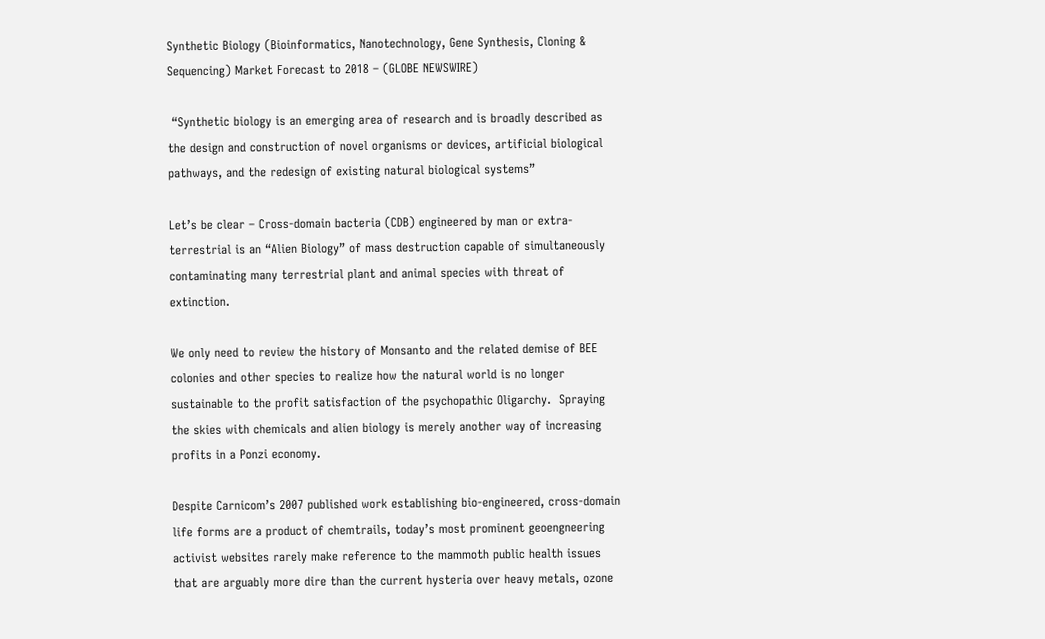Synthetic Biology (Bioinformatics, Nanotechnology, Gene Synthesis, Cloning & Sequencing) Market Forecast to 2018 – (GLOBE NEWSWIRE)

 “Synthetic biology is an emerging area of research and is broadly described as the design and construction of novel organisms or devices, artificial biological pathways, and the redesign of existing natural biological systems”

Let’s be clear – Cross-domain bacteria (CDB) engineered by man or extra-terrestrial is an “Alien Biology” of mass destruction capable of simultaneously contaminating many terrestrial plant and animal species with threat of extinction.

We only need to review the history of Monsanto and the related demise of BEE colonies and other species to realize how the natural world is no longer sustainable to the profit satisfaction of the psychopathic Oligarchy.  Spraying the skies with chemicals and alien biology is merely another way of increasing profits in a Ponzi economy.

Despite Carnicom’s 2007 published work establishing bio-engineered, cross-domain life forms are a product of chemtrails, today’s most prominent geoengneering activist websites rarely make reference to the mammoth public health issues that are arguably more dire than the current hysteria over heavy metals, ozone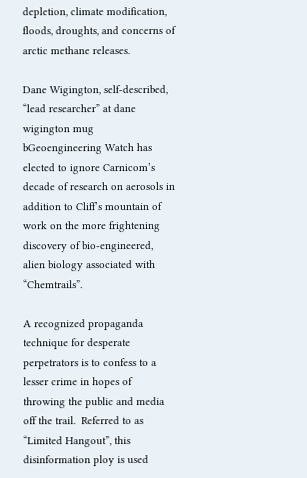depletion, climate modification, floods, droughts, and concerns of arctic methane releases.

Dane Wigington, self-described, “lead researcher” at dane wigington mug bGeoengineering Watch has elected to ignore Carnicom’s decade of research on aerosols in addition to Cliff’s mountain of work on the more frightening discovery of bio-engineered, alien biology associated with “Chemtrails”.

A recognized propaganda technique for desperate perpetrators is to confess to a lesser crime in hopes of throwing the public and media off the trail.  Referred to as “Limited Hangout”, this disinformation ploy is used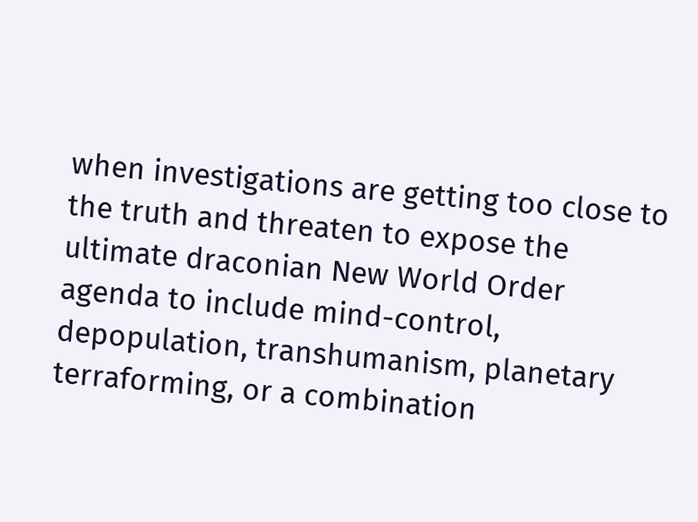when investigations are getting too close to the truth and threaten to expose the ultimate draconian New World Order agenda to include mind-control, depopulation, transhumanism, planetary terraforming, or a combination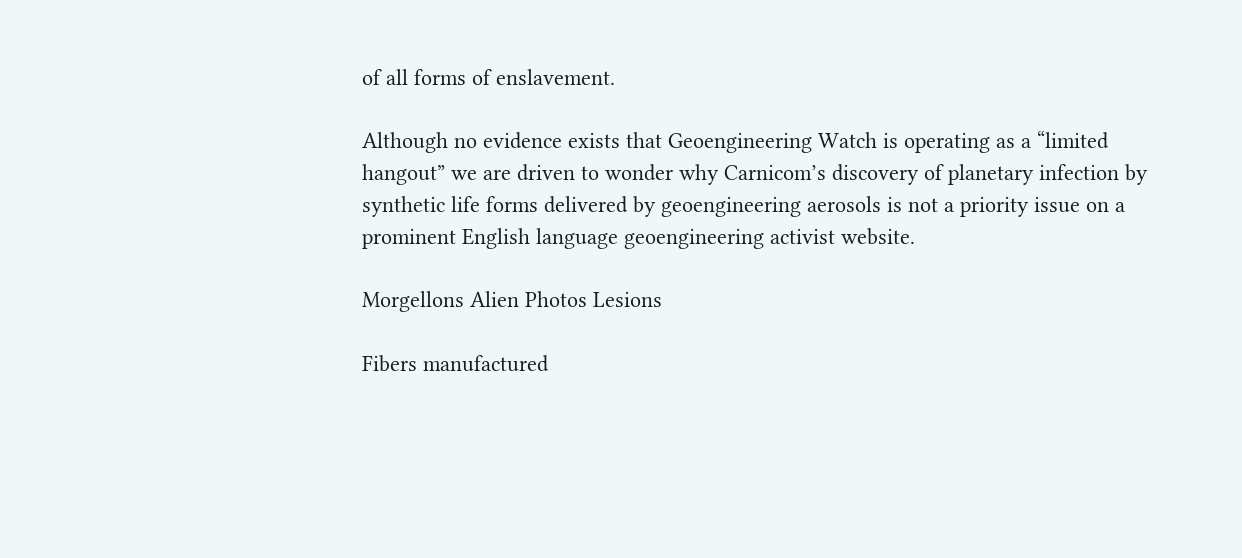of all forms of enslavement.

Although no evidence exists that Geoengineering Watch is operating as a “limited hangout” we are driven to wonder why Carnicom’s discovery of planetary infection by synthetic life forms delivered by geoengineering aerosols is not a priority issue on a prominent English language geoengineering activist website.

Morgellons Alien Photos Lesions

Fibers manufactured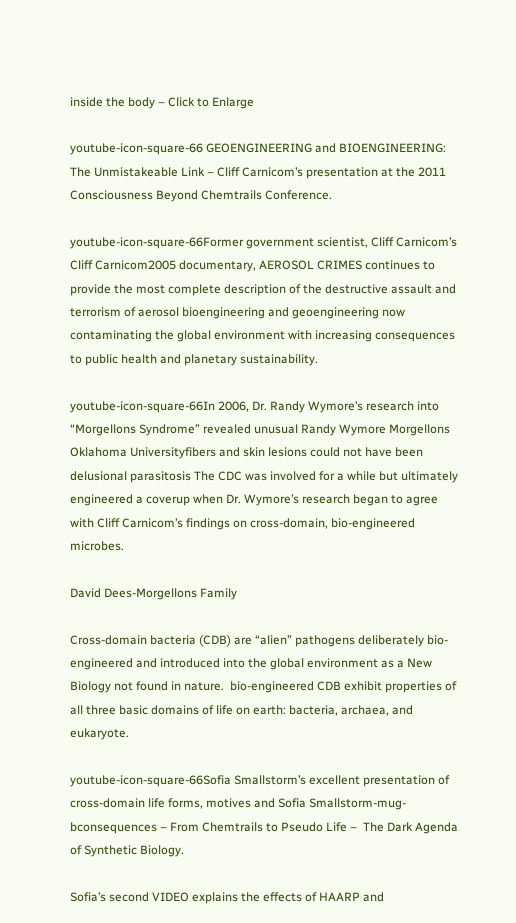inside the body – Click to Enlarge

youtube-icon-square-66 GEOENGINEERING and BIOENGINEERING: The Unmistakeable Link – Cliff Carnicom’s presentation at the 2011 Consciousness Beyond Chemtrails Conference.

youtube-icon-square-66Former government scientist, Cliff Carnicom’s Cliff Carnicom2005 documentary, AEROSOL CRIMES continues to provide the most complete description of the destructive assault and terrorism of aerosol bioengineering and geoengineering now contaminating the global environment with increasing consequences to public health and planetary sustainability.

youtube-icon-square-66In 2006, Dr. Randy Wymore’s research into “Morgellons Syndrome” revealed unusual Randy Wymore Morgellons Oklahoma Universityfibers and skin lesions could not have been delusional parasitosis The CDC was involved for a while but ultimately engineered a coverup when Dr. Wymore’s research began to agree with Cliff Carnicom’s findings on cross-domain, bio-engineered microbes.

David Dees-Morgellons Family

Cross-domain bacteria (CDB) are “alien” pathogens deliberately bio-engineered and introduced into the global environment as a New Biology not found in nature.  bio-engineered CDB exhibit properties of all three basic domains of life on earth: bacteria, archaea, and eukaryote.

youtube-icon-square-66Sofia Smallstorm’s excellent presentation of cross-domain life forms, motives and Sofia Smallstorm-mug-bconsequences – From Chemtrails to Pseudo Life –  The Dark Agenda of Synthetic Biology.

Sofia’s second VIDEO explains the effects of HAARP and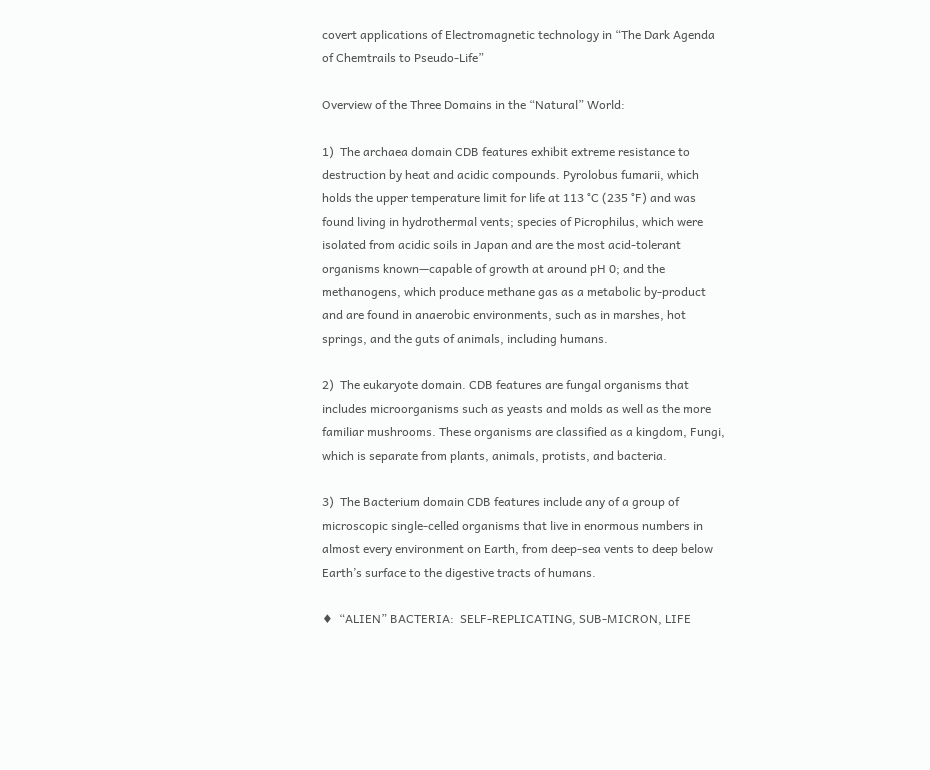covert applications of Electromagnetic technology in “The Dark Agenda of Chemtrails to Pseudo-Life”

Overview of the Three Domains in the “Natural” World:

1)  The archaea domain CDB features exhibit extreme resistance to destruction by heat and acidic compounds. Pyrolobus fumarii, which holds the upper temperature limit for life at 113 °C (235 °F) and was found living in hydrothermal vents; species of Picrophilus, which were isolated from acidic soils in Japan and are the most acid-tolerant organisms known—capable of growth at around pH 0; and the methanogens, which produce methane gas as a metabolic by-product and are found in anaerobic environments, such as in marshes, hot springs, and the guts of animals, including humans.

2)  The eukaryote domain. CDB features are fungal organisms that includes microorganisms such as yeasts and molds as well as the more familiar mushrooms. These organisms are classified as a kingdom, Fungi, which is separate from plants, animals, protists, and bacteria.

3)  The Bacterium domain CDB features include any of a group of microscopic single-celled organisms that live in enormous numbers in almost every environment on Earth, from deep-sea vents to deep below Earth’s surface to the digestive tracts of humans.

♦  “ALIEN” BACTERIA:  SELF-REPLICATING, SUB-MICRON, LIFE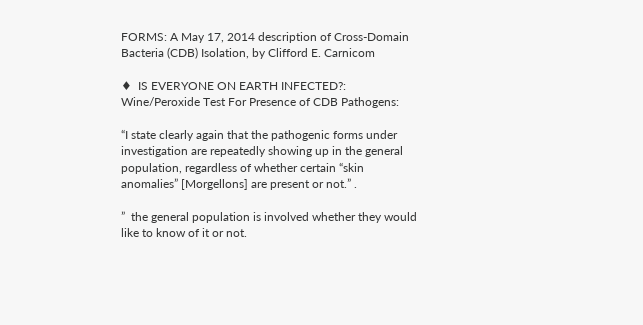FORMS: A May 17, 2014 description of Cross-Domain Bacteria (CDB) Isolation, by Clifford E. Carnicom

♦  IS EVERYONE ON EARTH INFECTED?:  Wine/Peroxide Test For Presence of CDB Pathogens:

“I state clearly again that the pathogenic forms under investigation are repeatedly showing up in the general population, regardless of whether certain “skin anomalies” [Morgellons] are present or not.” .

”  the general population is involved whether they would like to know of it or not.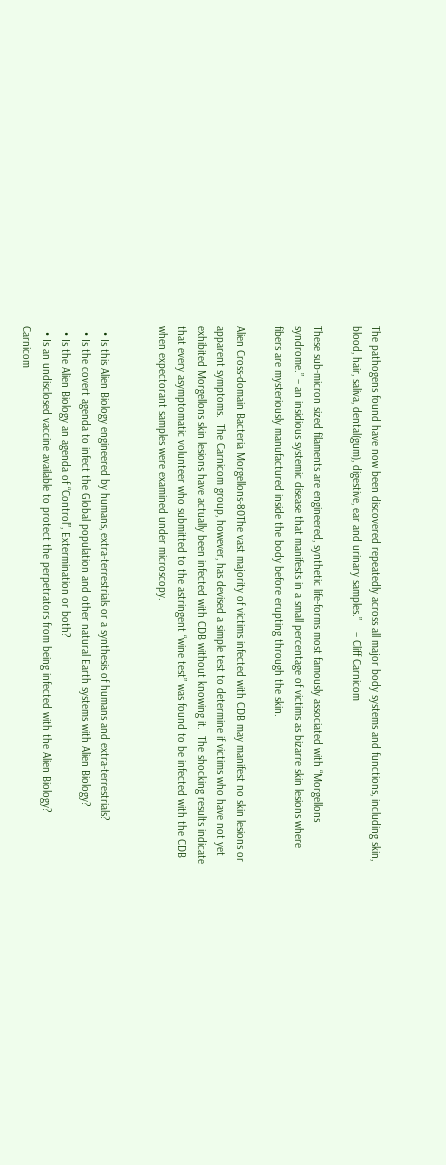The pathogens found have now been discovered repeatedly across all major body systems and functions, including skin, blood, hair, saliva, dental(gum), digestive, ear and urinary samples.”    – Cliff Carnicom

These sub-micron sized filaments are engineered, synthetic life-forms most famously associated with “Morgellons syndrome.” – an insidious systemic disease that manifests in a small percentage of victims as bizarre skin lesions where fibers are mysteriously manufactured inside the body before erupting through the skin.

Alien Cross-domain Bacteria Morgellons-80The vast majority of victims infected with CDB may manifest no skin lesions or apparent symptoms.  The Carnicom group, however, has devised a simple test to determine if victims who have not yet exhibited Morgellons skin lesions have actually been infected with CDB without knowing it.  The shocking results indicate that every asymptomatic volunteer who submitted to the astringent “wine test” was found to be infected with the CDB when expectorant samples were examined under microscopy.


  • Is this Alien Biology engineered by humans, extra-terrestrials or a synthesis of humans and extra-terrestrials?
  • Is the covert agenda to infect the Global population and other natural Earth systems with Alien Biology?
  • Is the Alien Biology an agenda of “Control”, Extermination or both?
  • Is an undisclosed vaccine available to protect the perpetrators from being infected with the Alien Biology?
Carnicom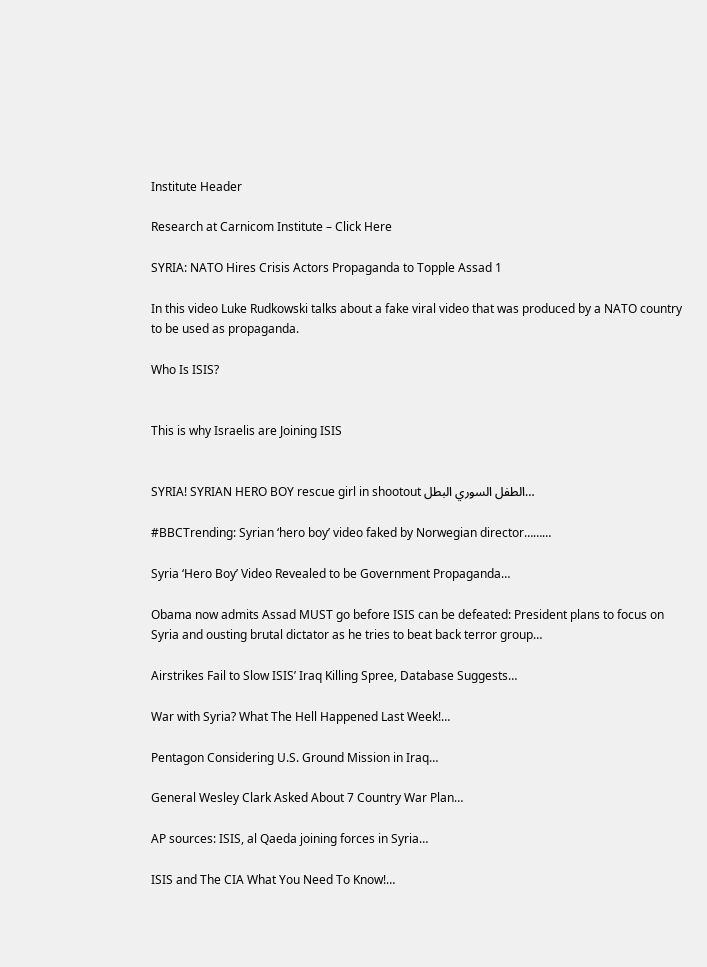Institute Header

Research at Carnicom Institute – Click Here

SYRIA: NATO Hires Crisis Actors Propaganda to Topple Assad 1

In this video Luke Rudkowski talks about a fake viral video that was produced by a NATO country to be used as propaganda.

Who Is ISIS?


This is why Israelis are Joining ISIS


SYRIA! SYRIAN HERO BOY rescue girl in shootout الطفل السوري البطل…

#BBCTrending: Syrian ‘hero boy’ video faked by Norwegian director………

Syria ‘Hero Boy’ Video Revealed to be Government Propaganda…

Obama now admits Assad MUST go before ISIS can be defeated: President plans to focus on Syria and ousting brutal dictator as he tries to beat back terror group…

Airstrikes Fail to Slow ISIS’ Iraq Killing Spree, Database Suggests…

War with Syria? What The Hell Happened Last Week!…

Pentagon Considering U.S. Ground Mission in Iraq…

General Wesley Clark Asked About 7 Country War Plan…

AP sources: ISIS, al Qaeda joining forces in Syria…

ISIS and The CIA What You Need To Know!…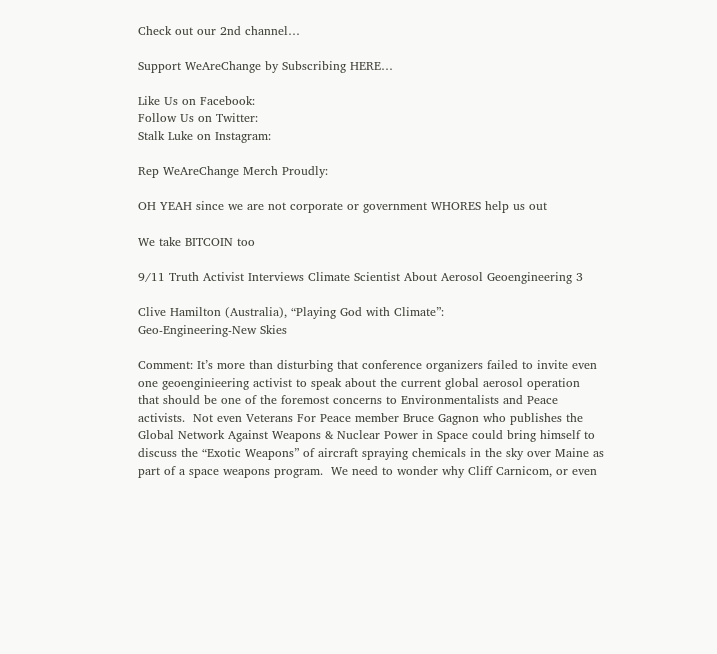Check out our 2nd channel…

Support WeAreChange by Subscribing HERE…

Like Us on Facebook:
Follow Us on Twitter:
Stalk Luke on Instagram:

Rep WeAreChange Merch Proudly:

OH YEAH since we are not corporate or government WHORES help us out

We take BITCOIN too

9/11 Truth Activist Interviews Climate Scientist About Aerosol Geoengineering 3

Clive Hamilton (Australia), “Playing God with Climate”:
Geo-Engineering-New Skies

Comment: It’s more than disturbing that conference organizers failed to invite even one geoenginieering activist to speak about the current global aerosol operation that should be one of the foremost concerns to Environmentalists and Peace activists.  Not even Veterans For Peace member Bruce Gagnon who publishes the Global Network Against Weapons & Nuclear Power in Space could bring himself to discuss the “Exotic Weapons” of aircraft spraying chemicals in the sky over Maine as part of a space weapons program.  We need to wonder why Cliff Carnicom, or even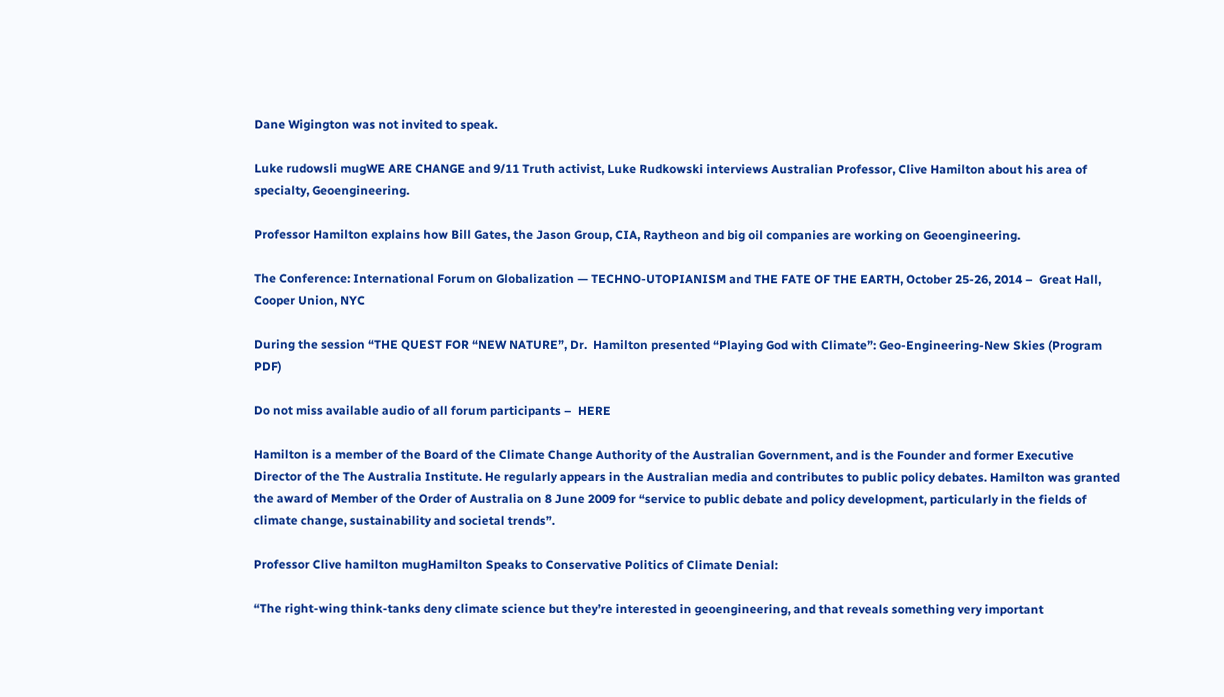Dane Wigington was not invited to speak.

Luke rudowsli mugWE ARE CHANGE and 9/11 Truth activist, Luke Rudkowski interviews Australian Professor, Clive Hamilton about his area of specialty, Geoengineering.

Professor Hamilton explains how Bill Gates, the Jason Group, CIA, Raytheon and big oil companies are working on Geoengineering.

The Conference: International Forum on Globalization — TECHNO-UTOPIANISM and THE FATE OF THE EARTH, October 25-26, 2014 –  Great Hall, Cooper Union, NYC

During the session “THE QUEST FOR “NEW NATURE”, Dr.  Hamilton presented “Playing God with Climate”: Geo-Engineering-New Skies (Program PDF)

Do not miss available audio of all forum participants –  HERE

Hamilton is a member of the Board of the Climate Change Authority of the Australian Government, and is the Founder and former Executive Director of the The Australia Institute. He regularly appears in the Australian media and contributes to public policy debates. Hamilton was granted the award of Member of the Order of Australia on 8 June 2009 for “service to public debate and policy development, particularly in the fields of climate change, sustainability and societal trends”.

Professor Clive hamilton mugHamilton Speaks to Conservative Politics of Climate Denial:

“The right-wing think-tanks deny climate science but they’re interested in geoengineering, and that reveals something very important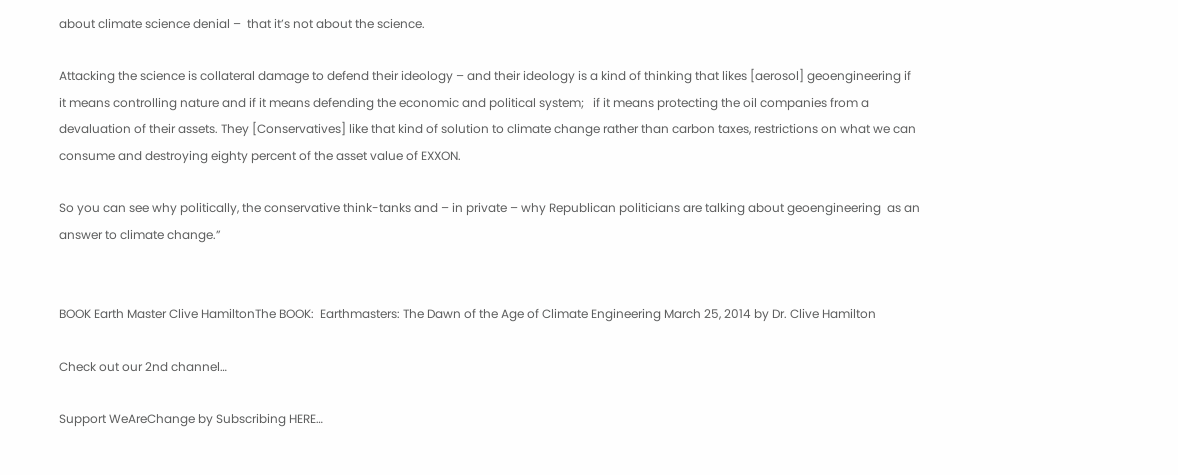about climate science denial –  that it’s not about the science.

Attacking the science is collateral damage to defend their ideology – and their ideology is a kind of thinking that likes [aerosol] geoengineering if it means controlling nature and if it means defending the economic and political system;   if it means protecting the oil companies from a devaluation of their assets. They [Conservatives] like that kind of solution to climate change rather than carbon taxes, restrictions on what we can consume and destroying eighty percent of the asset value of EXXON.

So you can see why politically, the conservative think-tanks and – in private – why Republican politicians are talking about geoengineering  as an answer to climate change.”


BOOK Earth Master Clive HamiltonThe BOOK:  Earthmasters: The Dawn of the Age of Climate Engineering March 25, 2014 by Dr. Clive Hamilton

Check out our 2nd channel…

Support WeAreChange by Subscribing HERE…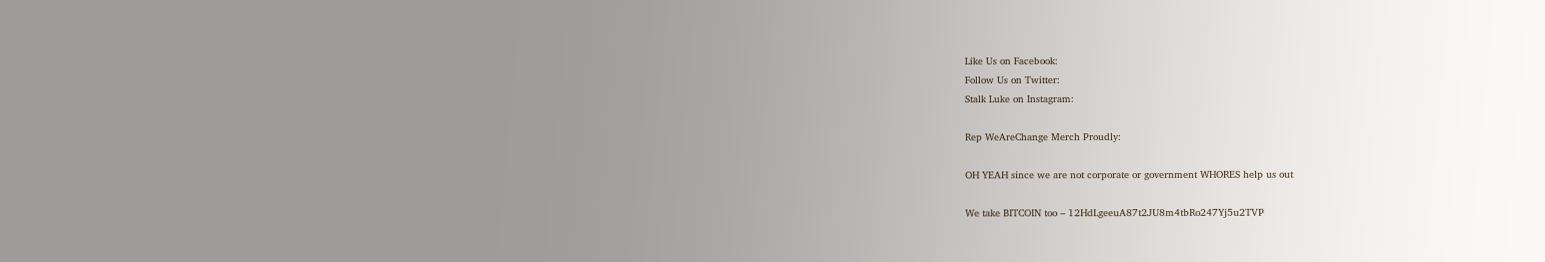Like Us on Facebook:
Follow Us on Twitter:
Stalk Luke on Instagram:

Rep WeAreChange Merch Proudly:

OH YEAH since we are not corporate or government WHORES help us out

We take BITCOIN too – 12HdLgeeuA87t2JU8m4tbRo247Yj5u2TVP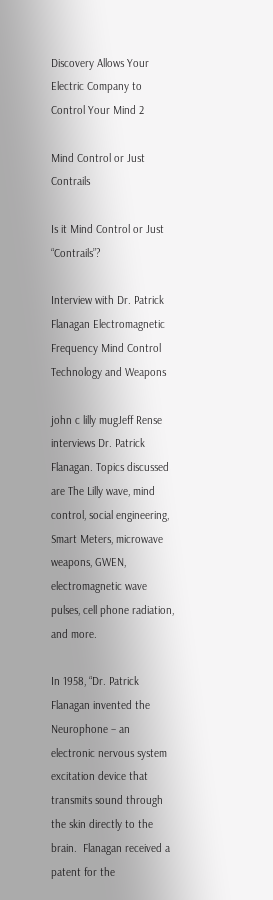Discovery Allows Your Electric Company to Control Your Mind 2

Mind Control or Just Contrails

Is it Mind Control or Just “Contrails”?

Interview with Dr. Patrick Flanagan Electromagnetic Frequency Mind Control Technology and Weapons

john c lilly mugJeff Rense interviews Dr. Patrick Flanagan. Topics discussed are The Lilly wave, mind control, social engineering, Smart Meters, microwave weapons, GWEN, electromagnetic wave pulses, cell phone radiation, and more.

In 1958, “Dr. Patrick Flanagan invented the Neurophone – an electronic nervous system excitation device that transmits sound through the skin directly to the brain.  Flanagan received a patent for the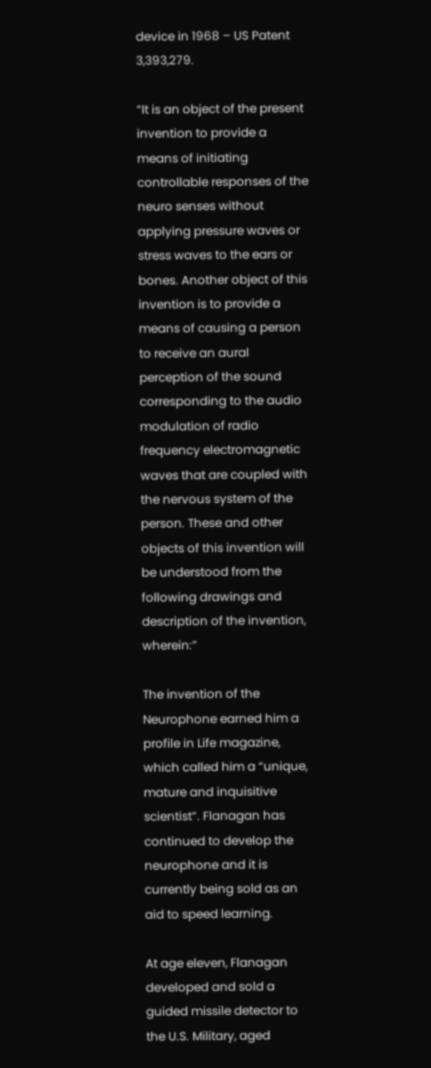device in 1968 – US Patent 3,393,279.

“It is an object of the present invention to provide a means of initiating controllable responses of the neuro senses without applying pressure waves or stress waves to the ears or bones. Another object of this invention is to provide a means of causing a person to receive an aural perception of the sound corresponding to the audio modulation of radio frequency electromagnetic waves that are coupled with the nervous system of the person. These and other objects of this invention will be understood from the following drawings and description of the invention, wherein:”

The invention of the Neurophone earned him a profile in Life magazine, which called him a “unique, mature and inquisitive scientist”. Flanagan has continued to develop the neurophone and it is currently being sold as an aid to speed learning.

At age eleven, Flanagan developed and sold a guided missile detector to the U.S. Military, aged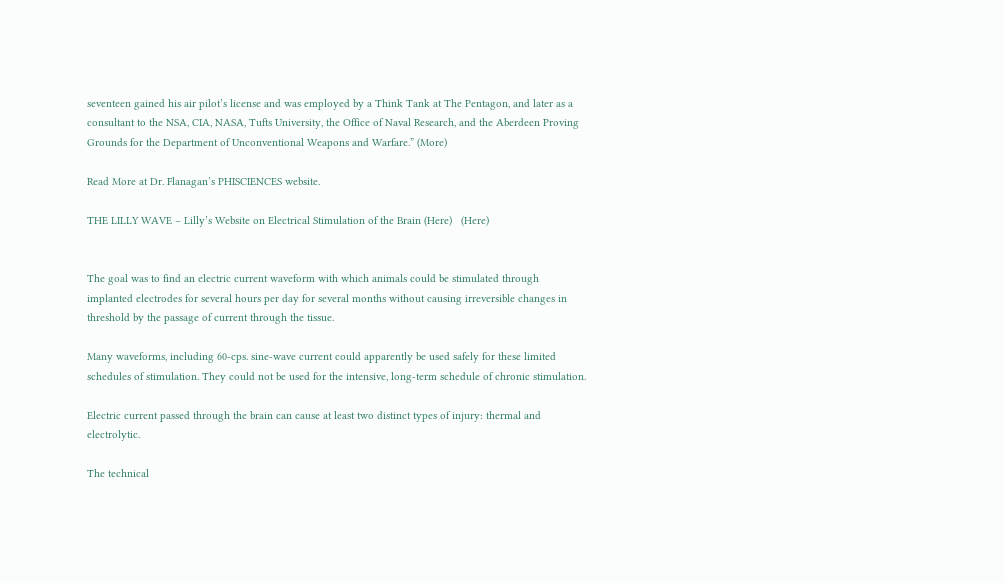seventeen gained his air pilot’s license and was employed by a Think Tank at The Pentagon, and later as a consultant to the NSA, CIA, NASA, Tufts University, the Office of Naval Research, and the Aberdeen Proving Grounds for the Department of Unconventional Weapons and Warfare.” (More)

Read More at Dr. Flanagan’s PHISCIENCES website.

THE LILLY WAVE – Lilly’s Website on Electrical Stimulation of the Brain (Here)   (Here)


The goal was to find an electric current waveform with which animals could be stimulated through implanted electrodes for several hours per day for several months without causing irreversible changes in threshold by the passage of current through the tissue.

Many waveforms, including 60-cps. sine-wave current could apparently be used safely for these limited schedules of stimulation. They could not be used for the intensive, long-term schedule of chronic stimulation.

Electric current passed through the brain can cause at least two distinct types of injury: thermal and electrolytic.

The technical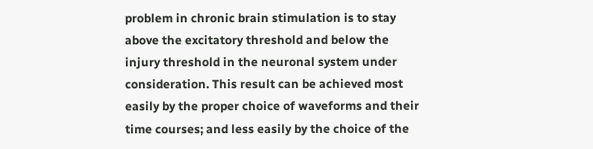problem in chronic brain stimulation is to stay above the excitatory threshold and below the injury threshold in the neuronal system under consideration. This result can be achieved most easily by the proper choice of waveforms and their time courses; and less easily by the choice of the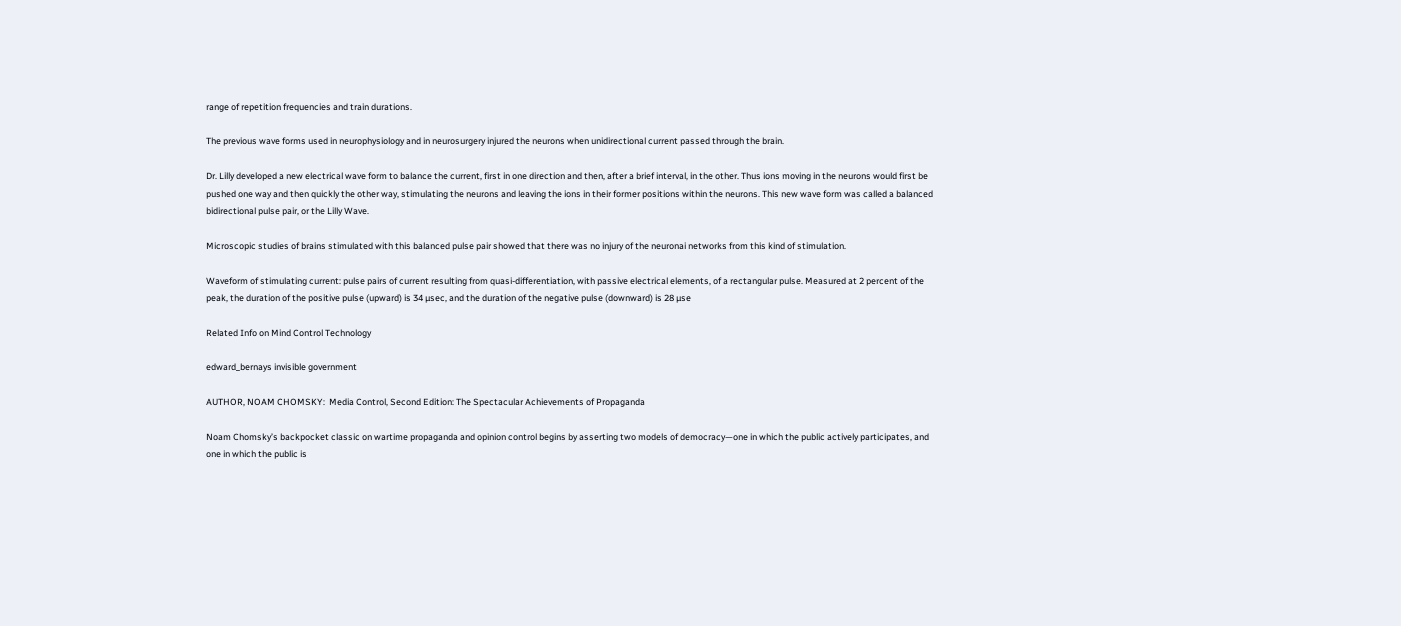range of repetition frequencies and train durations.

The previous wave forms used in neurophysiology and in neurosurgery injured the neurons when unidirectional current passed through the brain.

Dr. Lilly developed a new electrical wave form to balance the current, first in one direction and then, after a brief interval, in the other. Thus ions moving in the neurons would first be pushed one way and then quickly the other way, stimulating the neurons and leaving the ions in their former positions within the neurons. This new wave form was called a balanced bidirectional pulse pair, or the Lilly Wave.

Microscopic studies of brains stimulated with this balanced pulse pair showed that there was no injury of the neuronai networks from this kind of stimulation.

Waveform of stimulating current: pulse pairs of current resulting from quasi-differentiation, with passive electrical elements, of a rectangular pulse. Measured at 2 percent of the peak, the duration of the positive pulse (upward) is 34 µsec, and the duration of the negative pulse (downward) is 28 µse

Related Info on Mind Control Technology

edward_bernays invisible government

AUTHOR, NOAM CHOMSKY:  Media Control, Second Edition: The Spectacular Achievements of Propaganda

Noam Chomsky’s backpocket classic on wartime propaganda and opinion control begins by asserting two models of democracy—one in which the public actively participates, and one in which the public is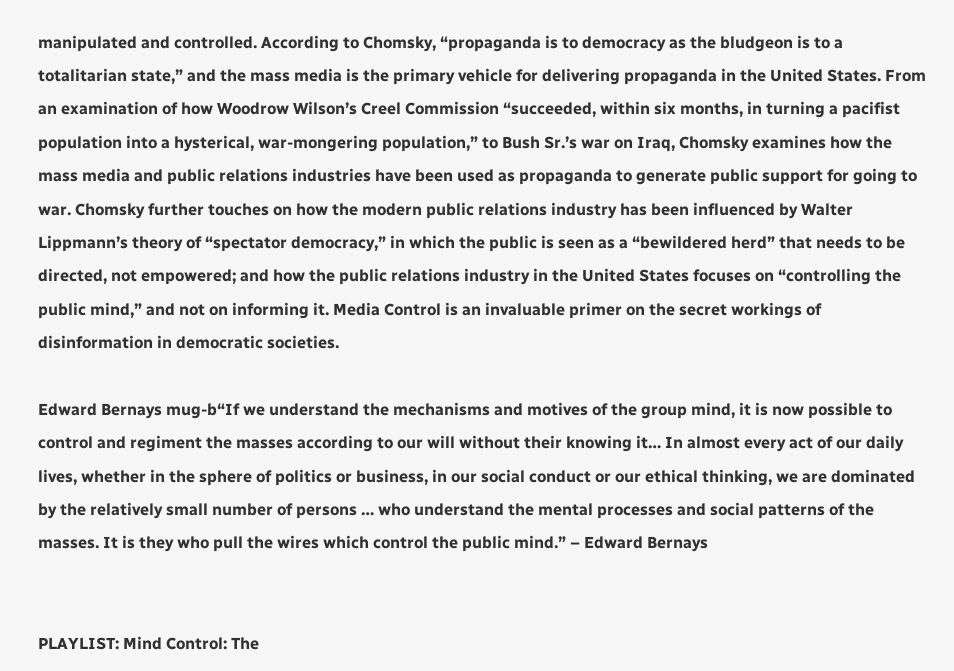manipulated and controlled. According to Chomsky, “propaganda is to democracy as the bludgeon is to a totalitarian state,” and the mass media is the primary vehicle for delivering propaganda in the United States. From an examination of how Woodrow Wilson’s Creel Commission “succeeded, within six months, in turning a pacifist population into a hysterical, war-mongering population,” to Bush Sr.’s war on Iraq, Chomsky examines how the mass media and public relations industries have been used as propaganda to generate public support for going to war. Chomsky further touches on how the modern public relations industry has been influenced by Walter Lippmann’s theory of “spectator democracy,” in which the public is seen as a “bewildered herd” that needs to be directed, not empowered; and how the public relations industry in the United States focuses on “controlling the public mind,” and not on informing it. Media Control is an invaluable primer on the secret workings of disinformation in democratic societies.

Edward Bernays mug-b“If we understand the mechanisms and motives of the group mind, it is now possible to control and regiment the masses according to our will without their knowing it… In almost every act of our daily lives, whether in the sphere of politics or business, in our social conduct or our ethical thinking, we are dominated by the relatively small number of persons … who understand the mental processes and social patterns of the masses. It is they who pull the wires which control the public mind.” – Edward Bernays


PLAYLIST: Mind Control: The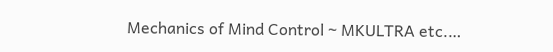Mechanics of Mind Control ~ MKULTRA etc.…